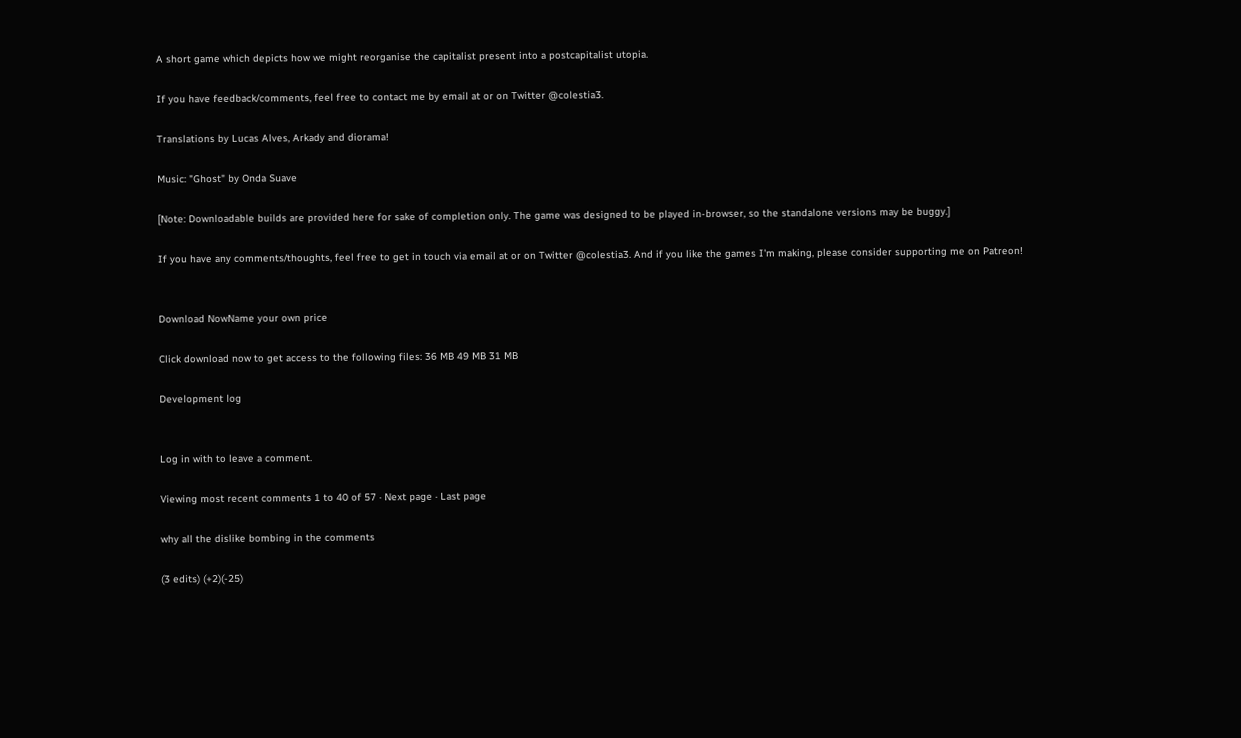A short game which depicts how we might reorganise the capitalist present into a postcapitalist utopia.

If you have feedback/comments, feel free to contact me by email at or on Twitter @colestia3.

Translations by Lucas Alves, Arkady and diorama!

Music: "Ghost" by Onda Suave

[Note: Downloadable builds are provided here for sake of completion only. The game was designed to be played in-browser, so the standalone versions may be buggy.]

If you have any comments/thoughts, feel free to get in touch via email at or on Twitter @colestia3. And if you like the games I'm making, please consider supporting me on Patreon!


Download NowName your own price

Click download now to get access to the following files: 36 MB 49 MB 31 MB

Development log


Log in with to leave a comment.

Viewing most recent comments 1 to 40 of 57 · Next page · Last page

why all the dislike bombing in the comments

(3 edits) (+2)(-25)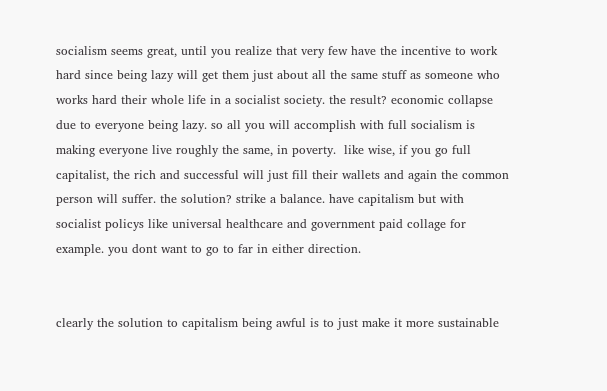socialism seems great, until you realize that very few have the incentive to work hard since being lazy will get them just about all the same stuff as someone who works hard their whole life in a socialist society. the result? economic collapse due to everyone being lazy. so all you will accomplish with full socialism is making everyone live roughly the same, in poverty.  like wise, if you go full capitalist, the rich and successful will just fill their wallets and again the common person will suffer. the solution? strike a balance. have capitalism but with socialist policys like universal healthcare and government paid collage for example. you dont want to go to far in either direction.


clearly the solution to capitalism being awful is to just make it more sustainable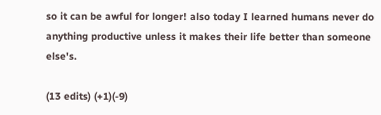so it can be awful for longer! also today I learned humans never do anything productive unless it makes their life better than someone else's.

(13 edits) (+1)(-9)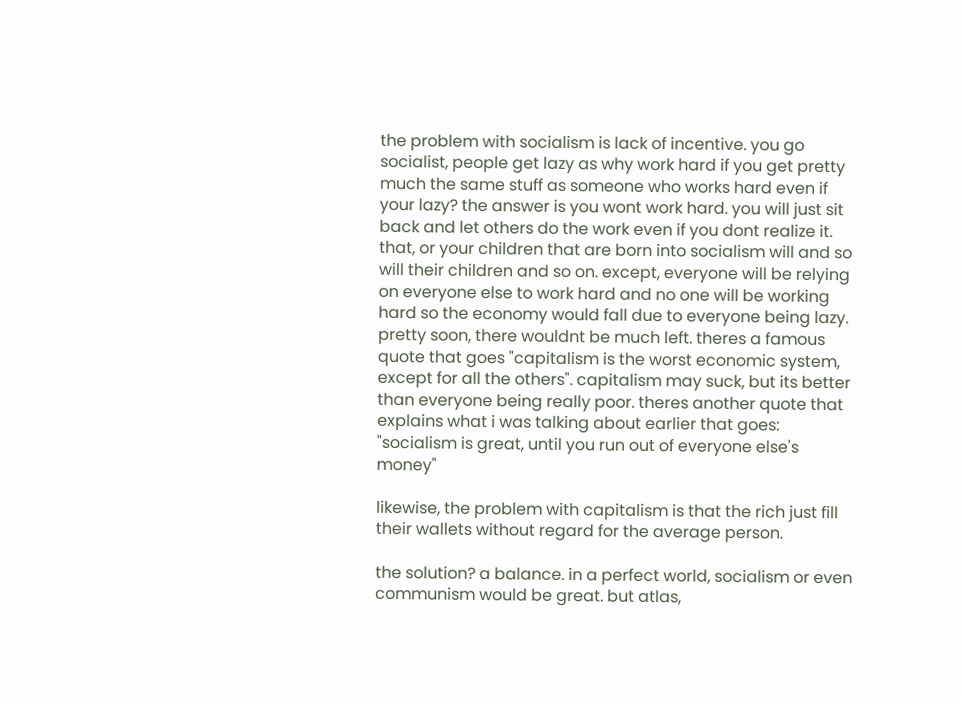the problem with socialism is lack of incentive. you go socialist, people get lazy as why work hard if you get pretty much the same stuff as someone who works hard even if your lazy? the answer is you wont work hard. you will just sit back and let others do the work even if you dont realize it. that, or your children that are born into socialism will and so will their children and so on. except, everyone will be relying on everyone else to work hard and no one will be working hard so the economy would fall due to everyone being lazy. pretty soon, there wouldnt be much left. theres a famous quote that goes "capitalism is the worst economic system, except for all the others". capitalism may suck, but its better than everyone being really poor. theres another quote that explains what i was talking about earlier that goes: "socialism is great, until you run out of everyone else's money"

likewise, the problem with capitalism is that the rich just fill their wallets without regard for the average person.

the solution? a balance. in a perfect world, socialism or even communism would be great. but atlas,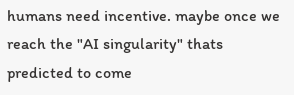humans need incentive. maybe once we reach the "AI singularity" thats predicted to come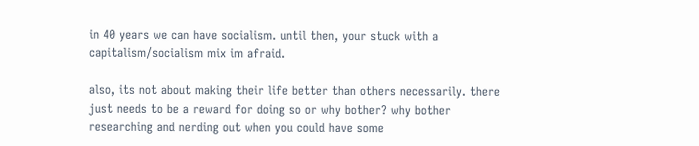in 40 years we can have socialism. until then, your stuck with a capitalism/socialism mix im afraid.

also, its not about making their life better than others necessarily. there just needs to be a reward for doing so or why bother? why bother researching and nerding out when you could have some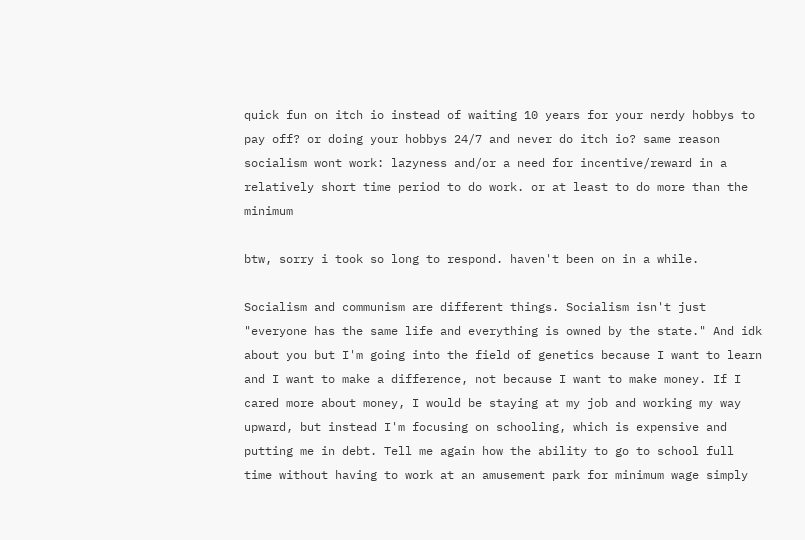quick fun on itch io instead of waiting 10 years for your nerdy hobbys to pay off? or doing your hobbys 24/7 and never do itch io? same reason socialism wont work: lazyness and/or a need for incentive/reward in a relatively short time period to do work. or at least to do more than the minimum

btw, sorry i took so long to respond. haven't been on in a while.

Socialism and communism are different things. Socialism isn't just "everyone has the same life and everything is owned by the state." And idk about you but I'm going into the field of genetics because I want to learn and I want to make a difference, not because I want to make money. If I cared more about money, I would be staying at my job and working my way upward, but instead I'm focusing on schooling, which is expensive and putting me in debt. Tell me again how the ability to go to school full time without having to work at an amusement park for minimum wage simply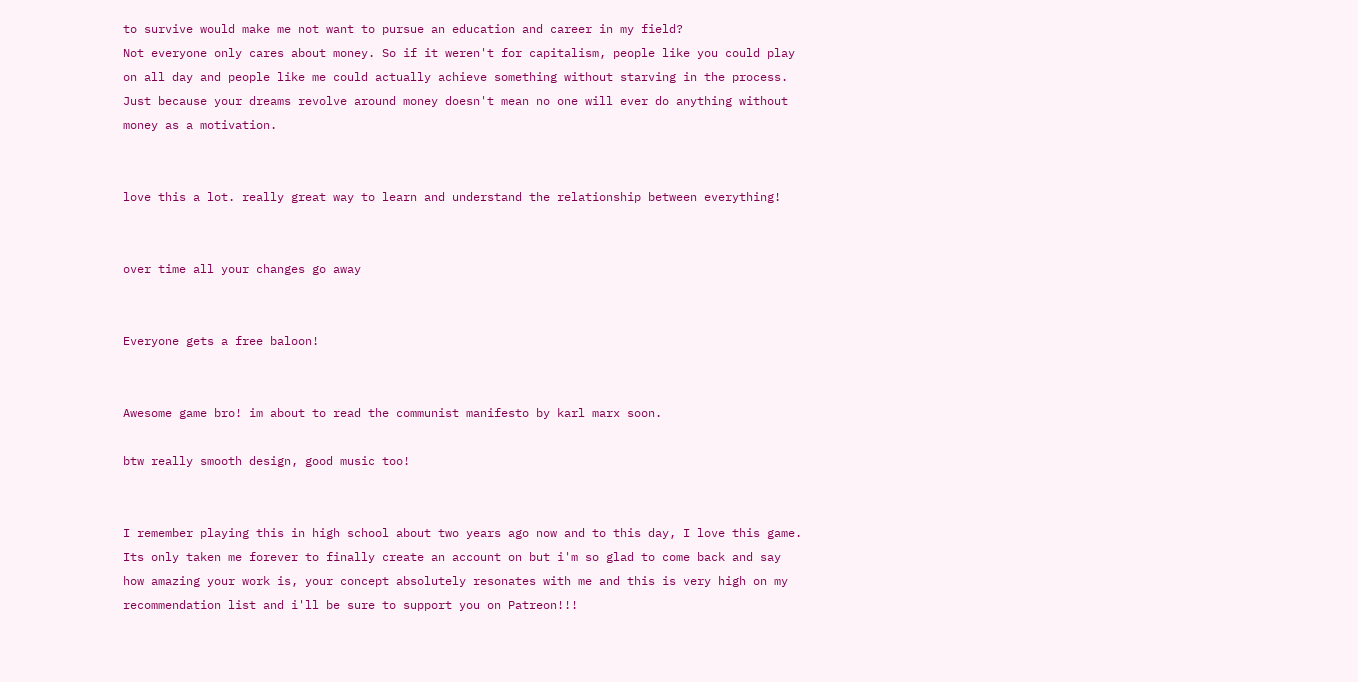to survive would make me not want to pursue an education and career in my field?
Not everyone only cares about money. So if it weren't for capitalism, people like you could play on all day and people like me could actually achieve something without starving in the process. Just because your dreams revolve around money doesn't mean no one will ever do anything without money as a motivation.


love this a lot. really great way to learn and understand the relationship between everything!


over time all your changes go away


Everyone gets a free baloon!


Awesome game bro! im about to read the communist manifesto by karl marx soon.

btw really smooth design, good music too!


I remember playing this in high school about two years ago now and to this day, I love this game. Its only taken me forever to finally create an account on but i'm so glad to come back and say how amazing your work is, your concept absolutely resonates with me and this is very high on my recommendation list and i'll be sure to support you on Patreon!!!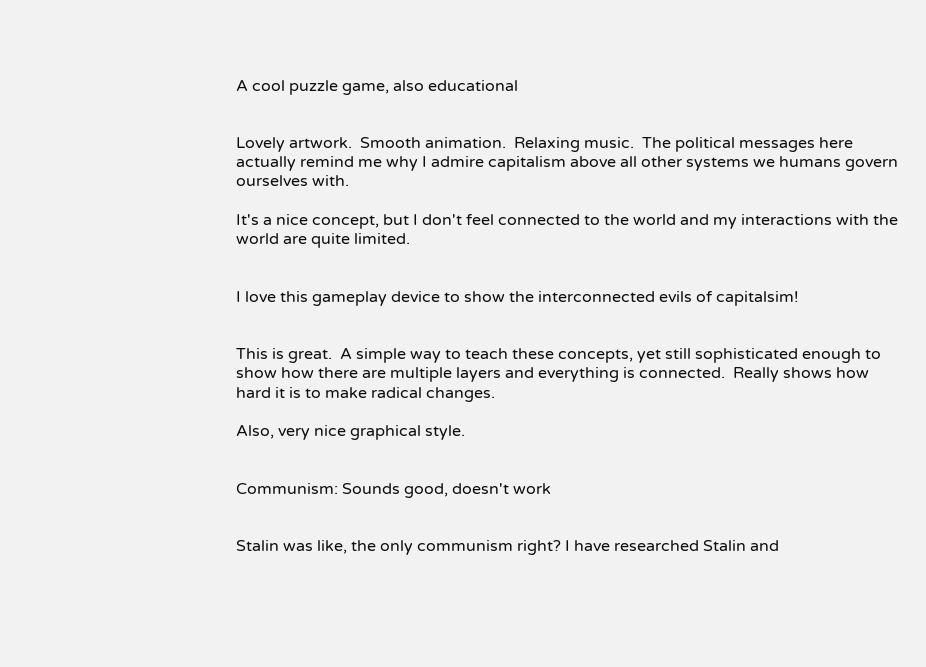A cool puzzle game, also educational


Lovely artwork.  Smooth animation.  Relaxing music.  The political messages here actually remind me why I admire capitalism above all other systems we humans govern ourselves with.

It's a nice concept, but I don't feel connected to the world and my interactions with the world are quite limited.


I love this gameplay device to show the interconnected evils of capitalsim!


This is great.  A simple way to teach these concepts, yet still sophisticated enough to show how there are multiple layers and everything is connected.  Really shows how hard it is to make radical changes.

Also, very nice graphical style.


Communism: Sounds good, doesn't work


Stalin was like, the only communism right? I have researched Stalin and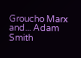Groucho Marx and... Adam Smith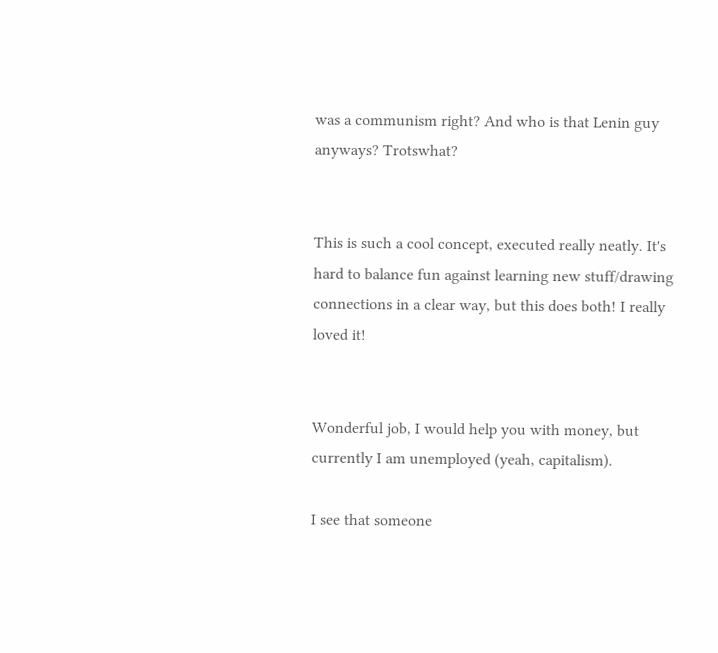was a communism right? And who is that Lenin guy anyways? Trotswhat?


This is such a cool concept, executed really neatly. It's hard to balance fun against learning new stuff/drawing connections in a clear way, but this does both! I really loved it!


Wonderful job, I would help you with money, but currently I am unemployed (yeah, capitalism).

I see that someone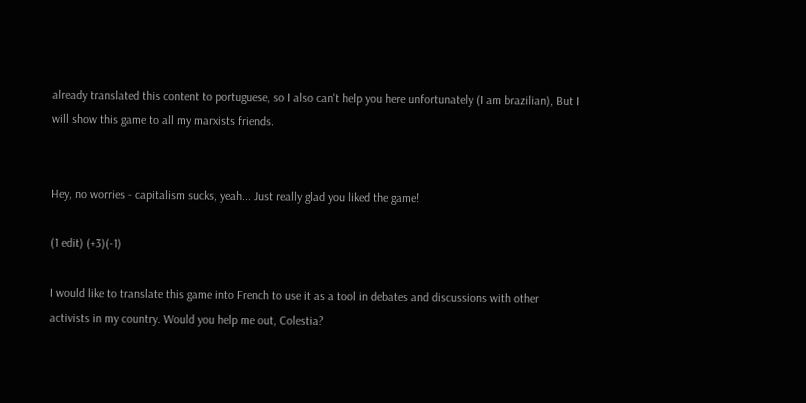already translated this content to portuguese, so I also can't help you here unfortunately (I am brazilian), But I will show this game to all my marxists friends.


Hey, no worries - capitalism sucks, yeah... Just really glad you liked the game!

(1 edit) (+3)(-1)

I would like to translate this game into French to use it as a tool in debates and discussions with other activists in my country. Would you help me out, Colestia?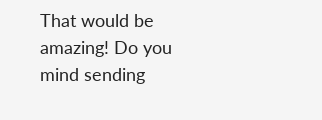That would be amazing! Do you mind sending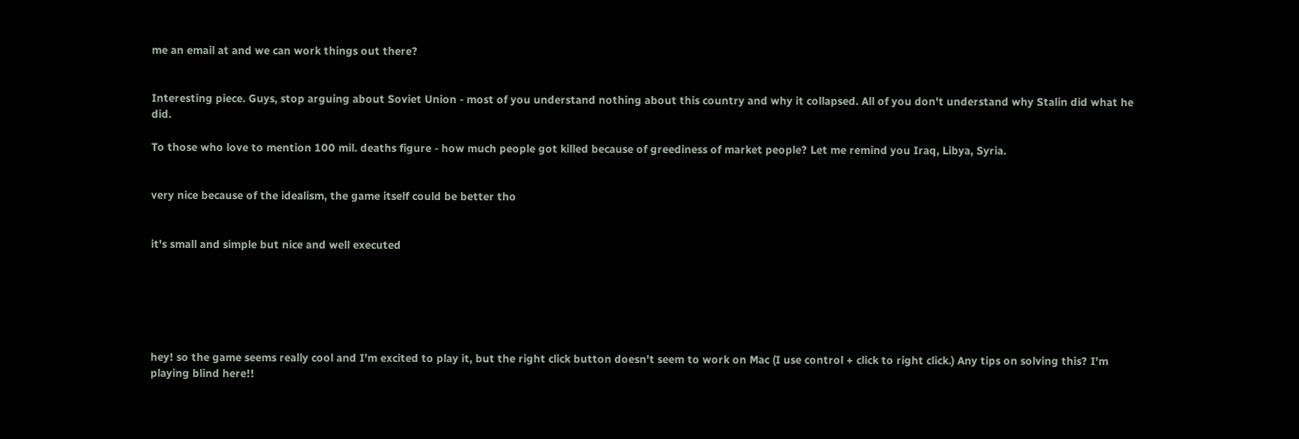me an email at and we can work things out there?


Interesting piece. Guys, stop arguing about Soviet Union - most of you understand nothing about this country and why it collapsed. All of you don't understand why Stalin did what he did.

To those who love to mention 100 mil. deaths figure - how much people got killed because of greediness of market people? Let me remind you Iraq, Libya, Syria.


very nice because of the idealism, the game itself could be better tho


it's small and simple but nice and well executed






hey! so the game seems really cool and I'm excited to play it, but the right click button doesn't seem to work on Mac (I use control + click to right click.) Any tips on solving this? I'm playing blind here!!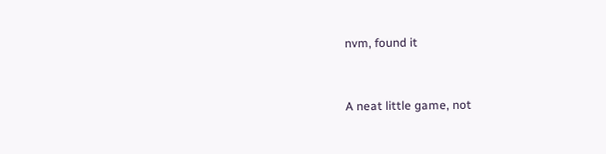nvm, found it


A neat little game, not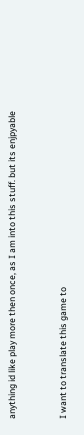anything id like play more then once, as I am into this stuff. but its enjpyable


I want to translate this game to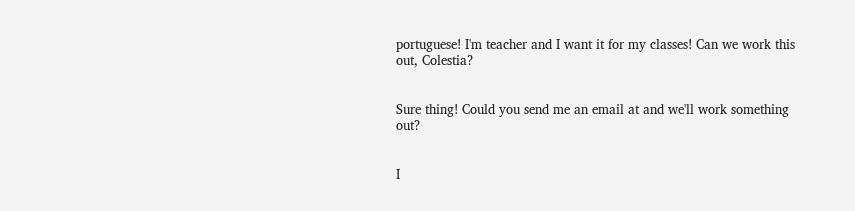portuguese! I'm teacher and I want it for my classes! Can we work this out, Colestia?


Sure thing! Could you send me an email at and we'll work something out?


I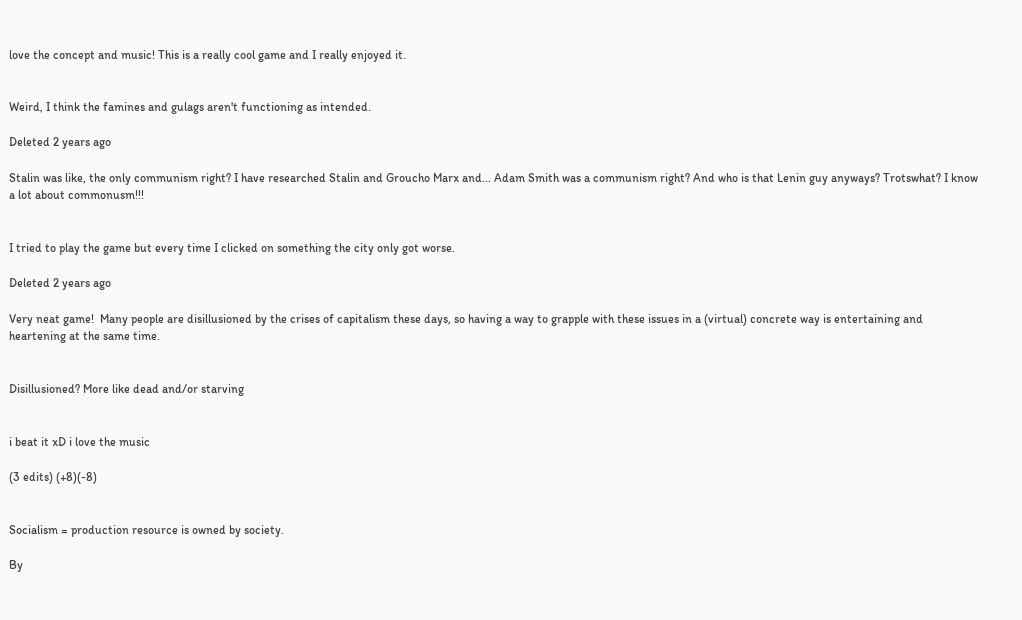love the concept and music! This is a really cool game and I really enjoyed it.


Weird, I think the famines and gulags aren't functioning as intended.

Deleted 2 years ago

Stalin was like, the only communism right? I have researched Stalin and Groucho Marx and... Adam Smith was a communism right? And who is that Lenin guy anyways? Trotswhat? I know a lot about commonusm!!!


I tried to play the game but every time I clicked on something the city only got worse.

Deleted 2 years ago

Very neat game!  Many people are disillusioned by the crises of capitalism these days, so having a way to grapple with these issues in a (virtual) concrete way is entertaining and heartening at the same time.


Disillusioned? More like dead and/or starving


i beat it xD i love the music

(3 edits) (+8)(-8)


Socialism = production resource is owned by society.

By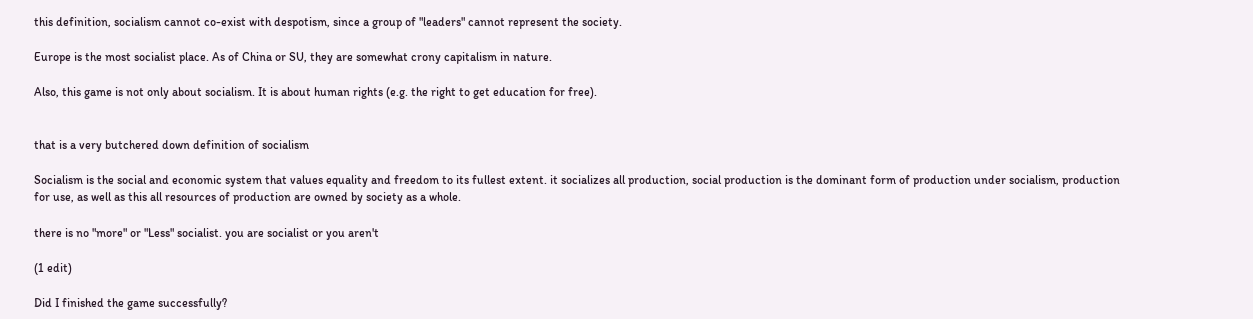this definition, socialism cannot co-exist with despotism, since a group of "leaders" cannot represent the society.

Europe is the most socialist place. As of China or SU, they are somewhat crony capitalism in nature.

Also, this game is not only about socialism. It is about human rights (e.g. the right to get education for free).


that is a very butchered down definition of socialism

Socialism is the social and economic system that values equality and freedom to its fullest extent. it socializes all production, social production is the dominant form of production under socialism, production for use, as well as this all resources of production are owned by society as a whole.

there is no "more" or "Less" socialist. you are socialist or you aren't

(1 edit)

Did I finished the game successfully?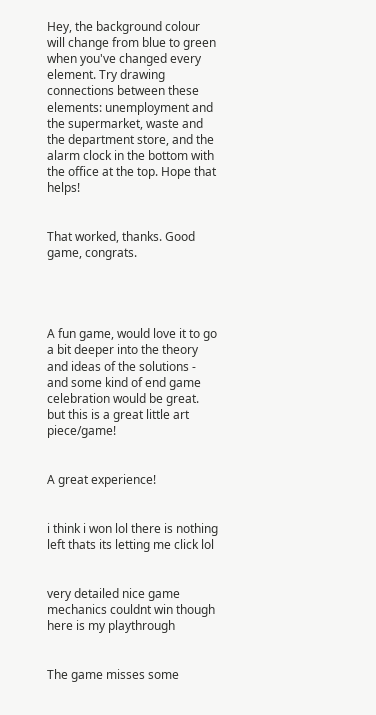Hey, the background colour will change from blue to green when you've changed every element. Try drawing connections between these elements: unemployment and the supermarket, waste and the department store, and the alarm clock in the bottom with the office at the top. Hope that helps!


That worked, thanks. Good game, congrats.




A fun game, would love it to go a bit deeper into the theory and ideas of the solutions - and some kind of end game celebration would be great. but this is a great little art piece/game!


A great experience!


i think i won lol there is nothing left thats its letting me click lol


very detailed nice game mechanics couldnt win though here is my playthrough


The game misses some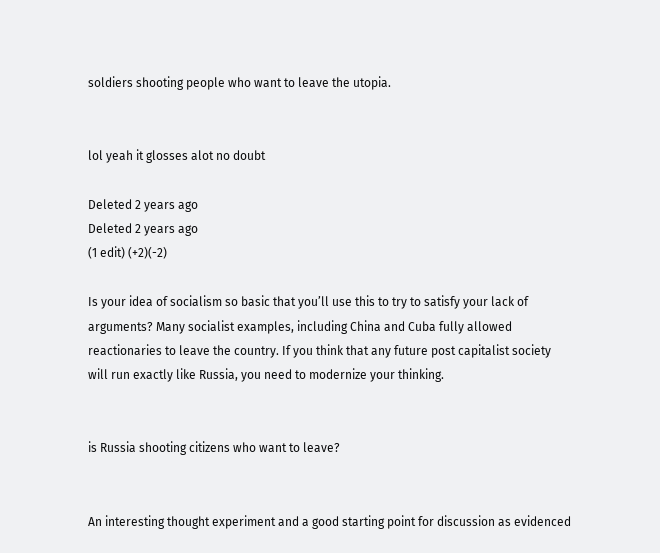soldiers shooting people who want to leave the utopia.


lol yeah it glosses alot no doubt

Deleted 2 years ago
Deleted 2 years ago
(1 edit) (+2)(-2)

Is your idea of socialism so basic that you’ll use this to try to satisfy your lack of arguments? Many socialist examples, including China and Cuba fully allowed reactionaries to leave the country. If you think that any future post capitalist society will run exactly like Russia, you need to modernize your thinking.


is Russia shooting citizens who want to leave?


An interesting thought experiment and a good starting point for discussion as evidenced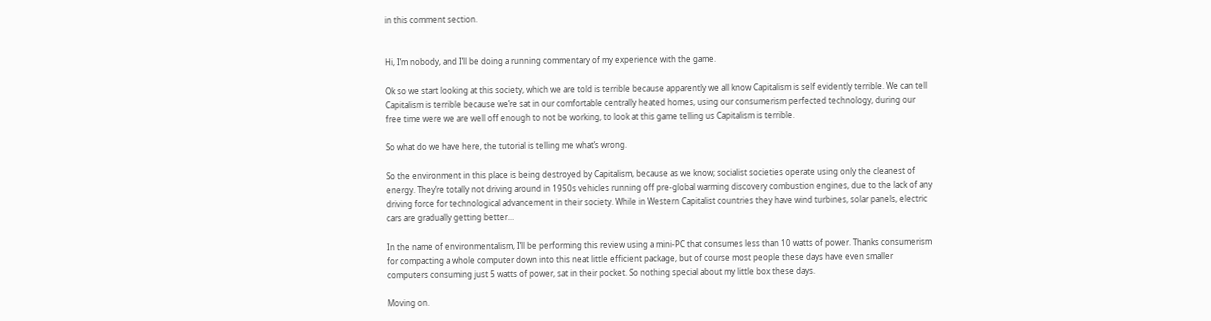in this comment section.


Hi, I’m nobody, and I’ll be doing a running commentary of my experience with the game.

Ok so we start looking at this society, which we are told is terrible because apparently we all know Capitalism is self evidently terrible. We can tell Capitalism is terrible because we’re sat in our comfortable centrally heated homes, using our consumerism perfected technology, during our free time were we are well off enough to not be working, to look at this game telling us Capitalism is terrible.

So what do we have here, the tutorial is telling me what’s wrong.

So the environment in this place is being destroyed by Capitalism, because as we know; socialist societies operate using only the cleanest of energy. They’re totally not driving around in 1950s vehicles running off pre-global warming discovery combustion engines, due to the lack of any driving force for technological advancement in their society. While in Western Capitalist countries they have wind turbines, solar panels, electric cars are gradually getting better…

In the name of environmentalism, I’ll be performing this review using a mini-PC that consumes less than 10 watts of power. Thanks consumerism for compacting a whole computer down into this neat little efficient package, but of course most people these days have even smaller computers consuming just 5 watts of power, sat in their pocket. So nothing special about my little box these days.

Moving on.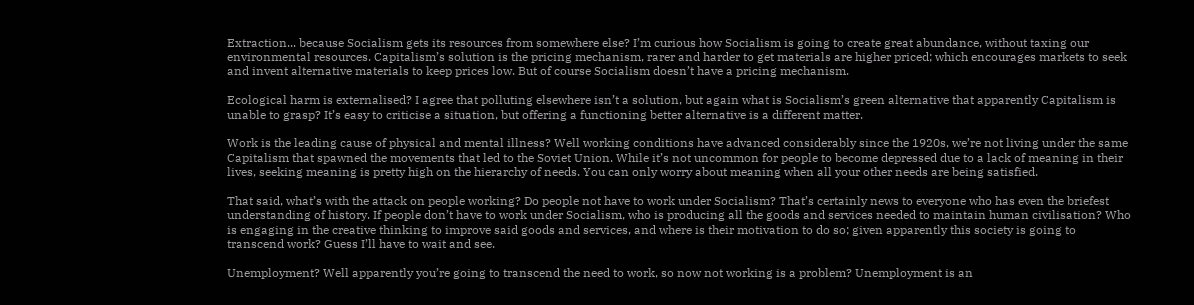Extraction... because Socialism gets its resources from somewhere else? I’m curious how Socialism is going to create great abundance, without taxing our environmental resources. Capitalism’s solution is the pricing mechanism, rarer and harder to get materials are higher priced; which encourages markets to seek and invent alternative materials to keep prices low. But of course Socialism doesn’t have a pricing mechanism.

Ecological harm is externalised? I agree that polluting elsewhere isn’t a solution, but again what is Socialism’s green alternative that apparently Capitalism is unable to grasp? It’s easy to criticise a situation, but offering a functioning better alternative is a different matter.

Work is the leading cause of physical and mental illness? Well working conditions have advanced considerably since the 1920s, we’re not living under the same Capitalism that spawned the movements that led to the Soviet Union. While it’s not uncommon for people to become depressed due to a lack of meaning in their lives, seeking meaning is pretty high on the hierarchy of needs. You can only worry about meaning when all your other needs are being satisfied.

That said, what’s with the attack on people working? Do people not have to work under Socialism? That’s certainly news to everyone who has even the briefest understanding of history. If people don’t have to work under Socialism, who is producing all the goods and services needed to maintain human civilisation? Who is engaging in the creative thinking to improve said goods and services, and where is their motivation to do so; given apparently this society is going to transcend work? Guess I’ll have to wait and see.

Unemployment? Well apparently you’re going to transcend the need to work, so now not working is a problem? Unemployment is an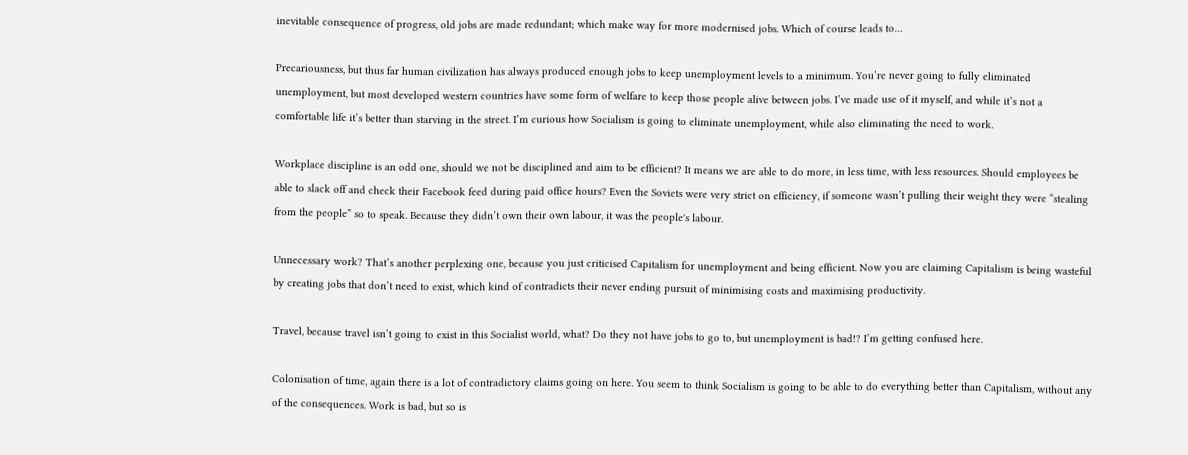inevitable consequence of progress, old jobs are made redundant; which make way for more modernised jobs. Which of course leads to…

Precariousness, but thus far human civilization has always produced enough jobs to keep unemployment levels to a minimum. You’re never going to fully eliminated unemployment, but most developed western countries have some form of welfare to keep those people alive between jobs. I’ve made use of it myself, and while it’s not a comfortable life it’s better than starving in the street. I’m curious how Socialism is going to eliminate unemployment, while also eliminating the need to work.

Workplace discipline is an odd one, should we not be disciplined and aim to be efficient? It means we are able to do more, in less time, with less resources. Should employees be able to slack off and check their Facebook feed during paid office hours? Even the Soviets were very strict on efficiency, if someone wasn’t pulling their weight they were “stealing from the people” so to speak. Because they didn’t own their own labour, it was the people's labour.

Unnecessary work? That’s another perplexing one, because you just criticised Capitalism for unemployment and being efficient. Now you are claiming Capitalism is being wasteful by creating jobs that don’t need to exist, which kind of contradicts their never ending pursuit of minimising costs and maximising productivity.

Travel, because travel isn’t going to exist in this Socialist world, what? Do they not have jobs to go to, but unemployment is bad!? I’m getting confused here.

Colonisation of time, again there is a lot of contradictory claims going on here. You seem to think Socialism is going to be able to do everything better than Capitalism, without any of the consequences. Work is bad, but so is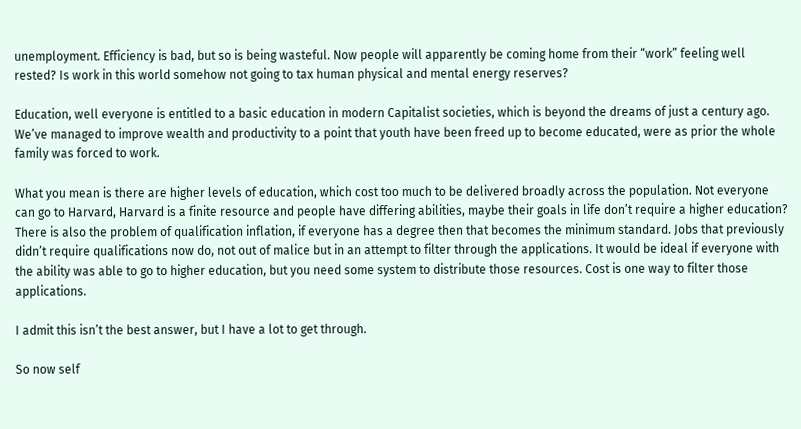unemployment. Efficiency is bad, but so is being wasteful. Now people will apparently be coming home from their “work” feeling well rested? Is work in this world somehow not going to tax human physical and mental energy reserves?

Education, well everyone is entitled to a basic education in modern Capitalist societies, which is beyond the dreams of just a century ago. We’ve managed to improve wealth and productivity to a point that youth have been freed up to become educated, were as prior the whole family was forced to work.

What you mean is there are higher levels of education, which cost too much to be delivered broadly across the population. Not everyone can go to Harvard, Harvard is a finite resource and people have differing abilities, maybe their goals in life don’t require a higher education? There is also the problem of qualification inflation, if everyone has a degree then that becomes the minimum standard. Jobs that previously didn’t require qualifications now do, not out of malice but in an attempt to filter through the applications. It would be ideal if everyone with the ability was able to go to higher education, but you need some system to distribute those resources. Cost is one way to filter those applications.

I admit this isn’t the best answer, but I have a lot to get through.

So now self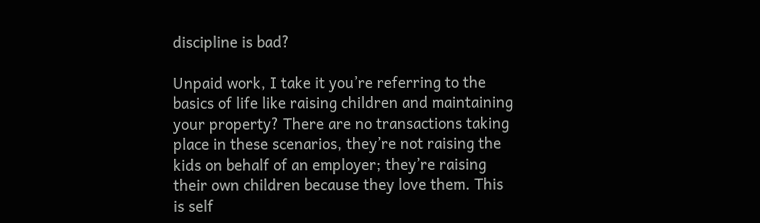discipline is bad?

Unpaid work, I take it you’re referring to the basics of life like raising children and maintaining your property? There are no transactions taking place in these scenarios, they’re not raising the kids on behalf of an employer; they’re raising their own children because they love them. This is self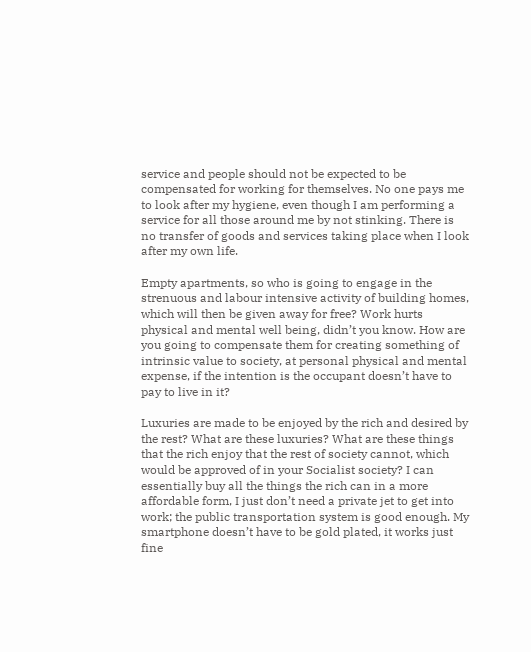service and people should not be expected to be compensated for working for themselves. No one pays me to look after my hygiene, even though I am performing a service for all those around me by not stinking. There is no transfer of goods and services taking place when I look after my own life.

Empty apartments, so who is going to engage in the strenuous and labour intensive activity of building homes, which will then be given away for free? Work hurts physical and mental well being, didn’t you know. How are you going to compensate them for creating something of intrinsic value to society, at personal physical and mental expense, if the intention is the occupant doesn’t have to pay to live in it?

Luxuries are made to be enjoyed by the rich and desired by the rest? What are these luxuries? What are these things that the rich enjoy that the rest of society cannot, which would be approved of in your Socialist society? I can essentially buy all the things the rich can in a more affordable form, I just don’t need a private jet to get into work; the public transportation system is good enough. My smartphone doesn’t have to be gold plated, it works just fine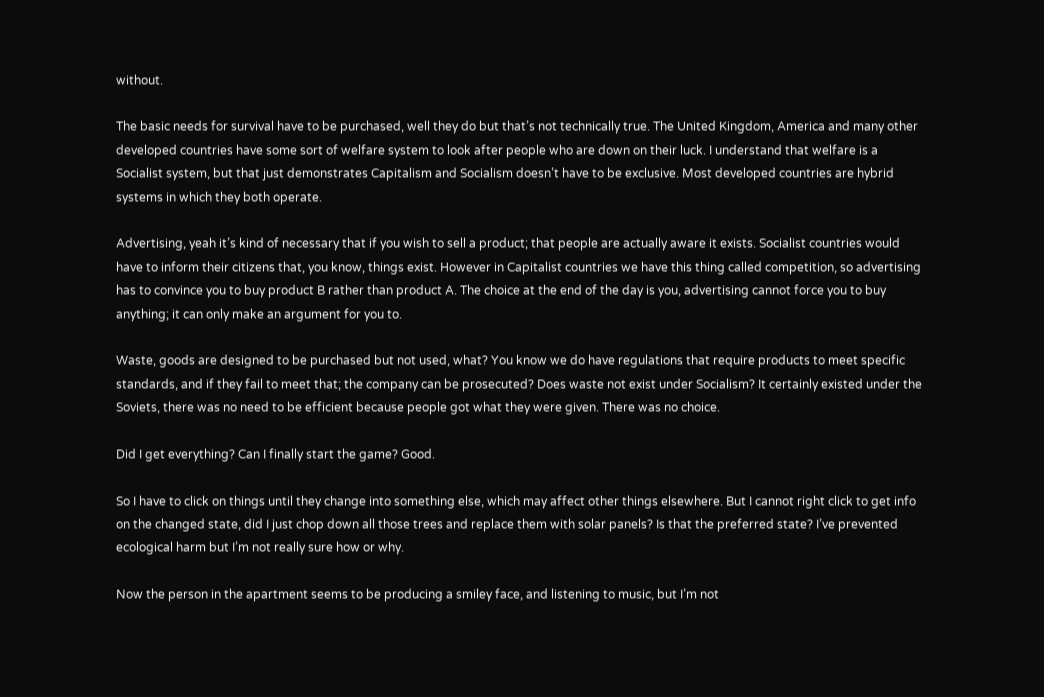without.

The basic needs for survival have to be purchased, well they do but that’s not technically true. The United Kingdom, America and many other developed countries have some sort of welfare system to look after people who are down on their luck. I understand that welfare is a Socialist system, but that just demonstrates Capitalism and Socialism doesn’t have to be exclusive. Most developed countries are hybrid systems in which they both operate.

Advertising, yeah it’s kind of necessary that if you wish to sell a product; that people are actually aware it exists. Socialist countries would have to inform their citizens that, you know, things exist. However in Capitalist countries we have this thing called competition, so advertising has to convince you to buy product B rather than product A. The choice at the end of the day is you, advertising cannot force you to buy anything; it can only make an argument for you to.

Waste, goods are designed to be purchased but not used, what? You know we do have regulations that require products to meet specific standards, and if they fail to meet that; the company can be prosecuted? Does waste not exist under Socialism? It certainly existed under the Soviets, there was no need to be efficient because people got what they were given. There was no choice.

Did I get everything? Can I finally start the game? Good.

So I have to click on things until they change into something else, which may affect other things elsewhere. But I cannot right click to get info on the changed state, did I just chop down all those trees and replace them with solar panels? Is that the preferred state? I’ve prevented ecological harm but I’m not really sure how or why.

Now the person in the apartment seems to be producing a smiley face, and listening to music, but I’m not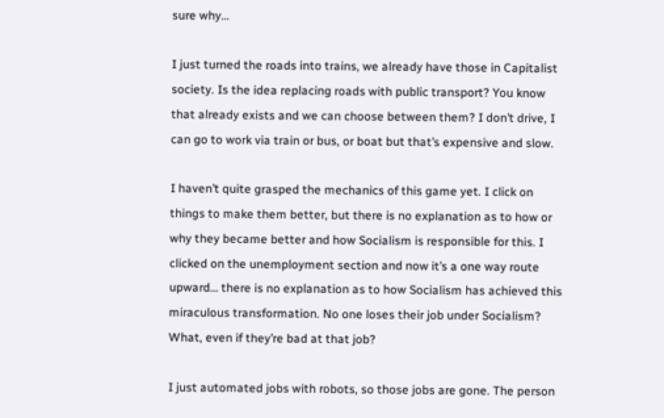sure why…

I just turned the roads into trains, we already have those in Capitalist society. Is the idea replacing roads with public transport? You know that already exists and we can choose between them? I don’t drive, I can go to work via train or bus, or boat but that’s expensive and slow.

I haven’t quite grasped the mechanics of this game yet. I click on things to make them better, but there is no explanation as to how or why they became better and how Socialism is responsible for this. I clicked on the unemployment section and now it’s a one way route upward… there is no explanation as to how Socialism has achieved this miraculous transformation. No one loses their job under Socialism? What, even if they’re bad at that job?

I just automated jobs with robots, so those jobs are gone. The person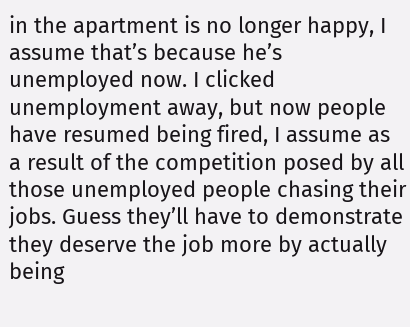in the apartment is no longer happy, I assume that’s because he’s unemployed now. I clicked unemployment away, but now people have resumed being fired, I assume as a result of the competition posed by all those unemployed people chasing their jobs. Guess they’ll have to demonstrate they deserve the job more by actually being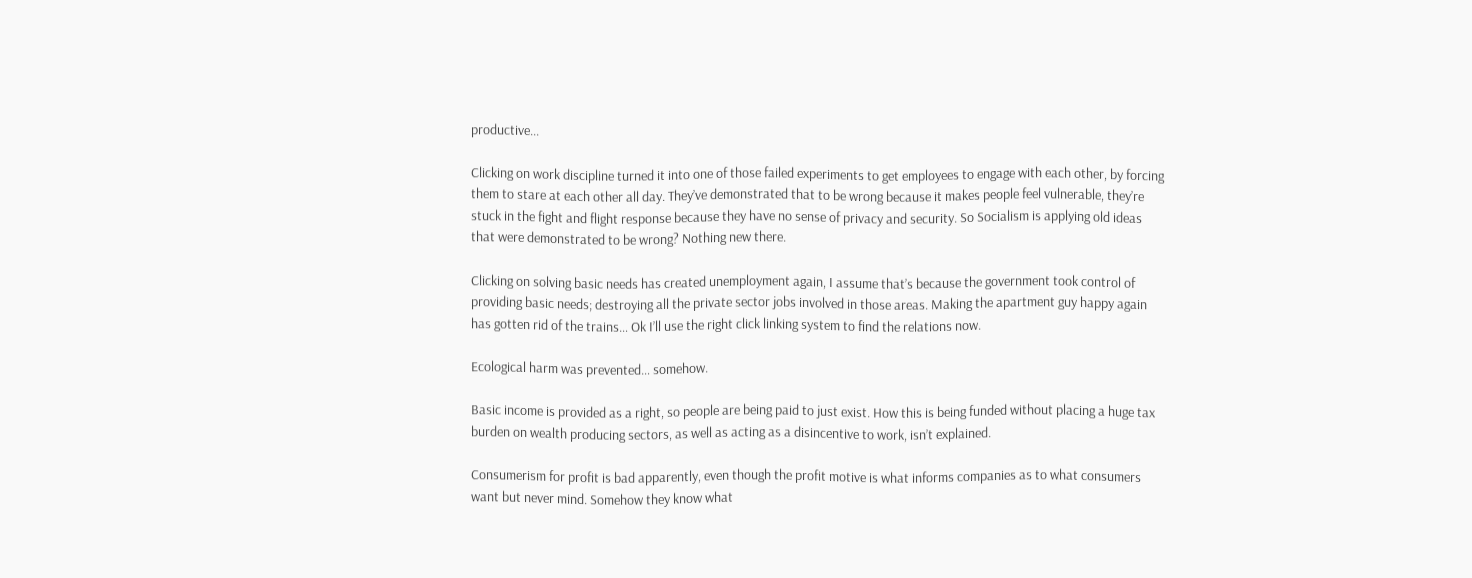productive...

Clicking on work discipline turned it into one of those failed experiments to get employees to engage with each other, by forcing them to stare at each other all day. They’ve demonstrated that to be wrong because it makes people feel vulnerable, they’re stuck in the fight and flight response because they have no sense of privacy and security. So Socialism is applying old ideas that were demonstrated to be wrong? Nothing new there.

Clicking on solving basic needs has created unemployment again, I assume that’s because the government took control of providing basic needs; destroying all the private sector jobs involved in those areas. Making the apartment guy happy again has gotten rid of the trains… Ok I’ll use the right click linking system to find the relations now.

Ecological harm was prevented… somehow.

Basic income is provided as a right, so people are being paid to just exist. How this is being funded without placing a huge tax burden on wealth producing sectors, as well as acting as a disincentive to work, isn’t explained.

Consumerism for profit is bad apparently, even though the profit motive is what informs companies as to what consumers want but never mind. Somehow they know what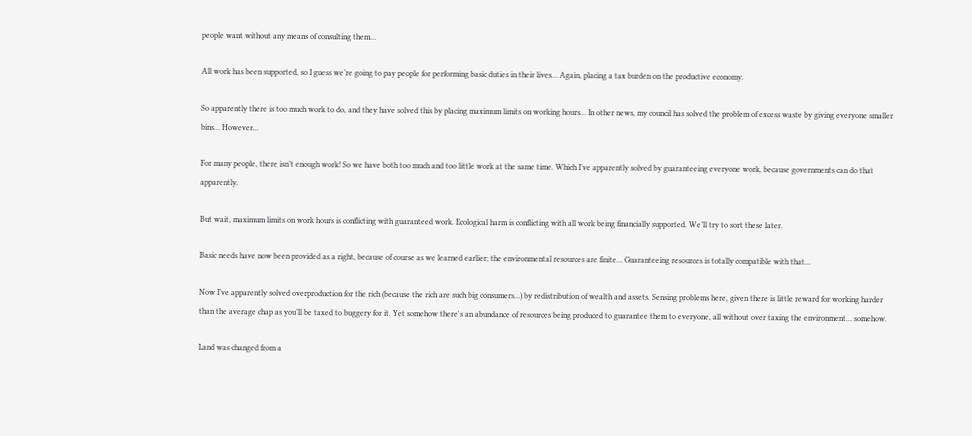people want without any means of consulting them…

All work has been supported, so I guess we’re going to pay people for performing basic duties in their lives… Again, placing a tax burden on the productive economy.

So apparently there is too much work to do, and they have solved this by placing maximum limits on working hours… In other news, my council has solved the problem of excess waste by giving everyone smaller bins… However...

For many people, there isn’t enough work! So we have both too much and too little work at the same time. Which I’ve apparently solved by guaranteeing everyone work, because governments can do that apparently.

But wait, maximum limits on work hours is conflicting with guaranteed work. Ecological harm is conflicting with all work being financially supported. We’ll try to sort these later.

Basic needs have now been provided as a right, because of course as we learned earlier; the environmental resources are finite… Guaranteeing resources is totally compatible with that…

Now I’ve apparently solved overproduction for the rich (because the rich are such big consumers…) by redistribution of wealth and assets. Sensing problems here, given there is little reward for working harder than the average chap as you’ll be taxed to buggery for it. Yet somehow there's an abundance of resources being produced to guarantee them to everyone, all without over taxing the environment… somehow.

Land was changed from a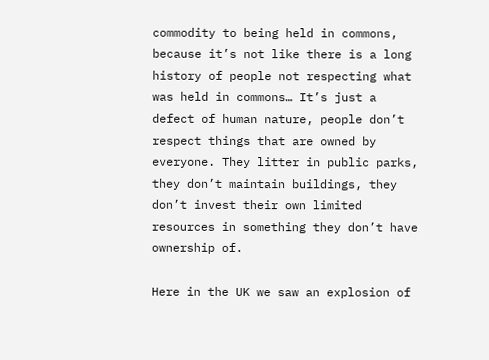commodity to being held in commons, because it’s not like there is a long history of people not respecting what was held in commons… It’s just a defect of human nature, people don’t respect things that are owned by everyone. They litter in public parks, they don’t maintain buildings, they don’t invest their own limited resources in something they don’t have ownership of.

Here in the UK we saw an explosion of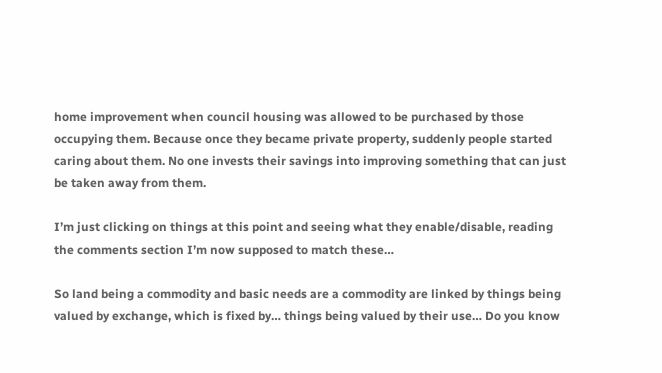home improvement when council housing was allowed to be purchased by those occupying them. Because once they became private property, suddenly people started caring about them. No one invests their savings into improving something that can just be taken away from them.

I’m just clicking on things at this point and seeing what they enable/disable, reading the comments section I’m now supposed to match these…

So land being a commodity and basic needs are a commodity are linked by things being valued by exchange, which is fixed by… things being valued by their use… Do you know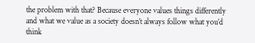the problem with that? Because everyone values things differently and what we value as a society doesn’t always follow what you’d think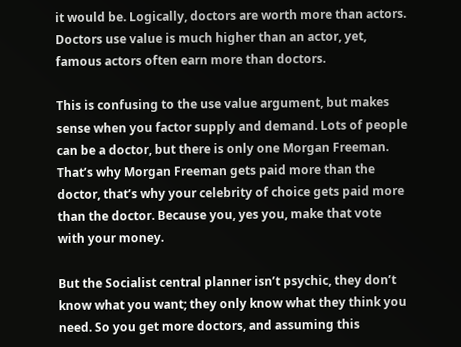it would be. Logically, doctors are worth more than actors. Doctors use value is much higher than an actor, yet, famous actors often earn more than doctors.

This is confusing to the use value argument, but makes sense when you factor supply and demand. Lots of people can be a doctor, but there is only one Morgan Freeman. That’s why Morgan Freeman gets paid more than the doctor, that’s why your celebrity of choice gets paid more than the doctor. Because you, yes you, make that vote with your money.

But the Socialist central planner isn’t psychic, they don’t know what you want; they only know what they think you need. So you get more doctors, and assuming this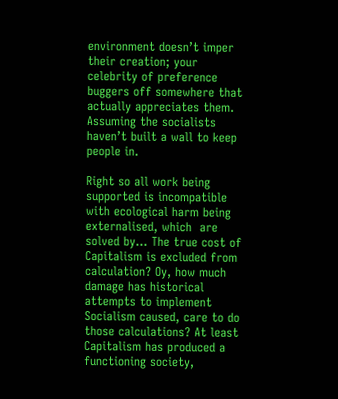environment doesn’t imper their creation; your celebrity of preference buggers off somewhere that actually appreciates them. Assuming the socialists haven’t built a wall to keep people in.

Right so all work being supported is incompatible with ecological harm being externalised, which  are solved by… The true cost of Capitalism is excluded from calculation? Oy, how much damage has historical attempts to implement Socialism caused, care to do those calculations? At least Capitalism has produced a functioning society,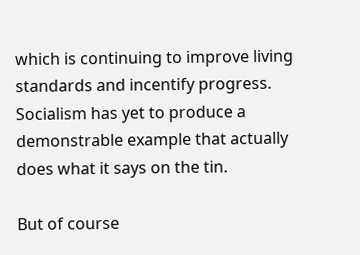which is continuing to improve living standards and incentify progress. Socialism has yet to produce a demonstrable example that actually does what it says on the tin.

But of course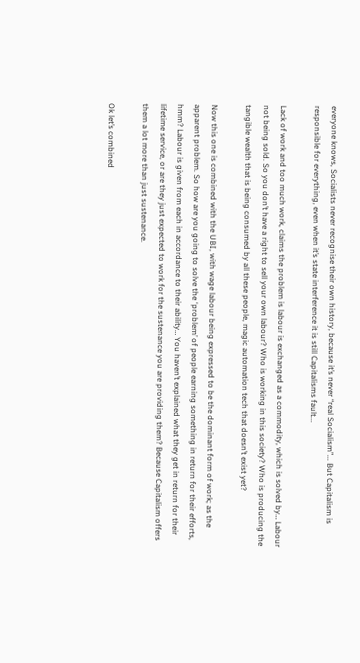everyone knows, Socialists never recognise their own history, because it’s never “real Socialism”... But Capitalism is responsible for everything, even when it’s state interference it is still Capitalisms fault...

Lack of work and too much work, claims the problem is labour is exchanged as a commodity, which is solved by… Labour not being sold. So you don’t have a right to sell your own labour? Who is working in this society? Who is producing the tangible wealth that is being consumed by all these people, magic automation tech that doesn’t exist yet?

Now this one is combined with the UBI, with wage labour being expressed to be the dominant form of work; as the apparent problem. So how are you going to solve the ‘problem’ of people earning something in return for their efforts, hmm? Labour is given from each in accordance to their ability… You haven’t explained what they get in return for their lifetime service, or are they just expected to work for the sustenance you are providing them? Because Capitalism offers them a lot more than just sustenance.

Ok let’s combined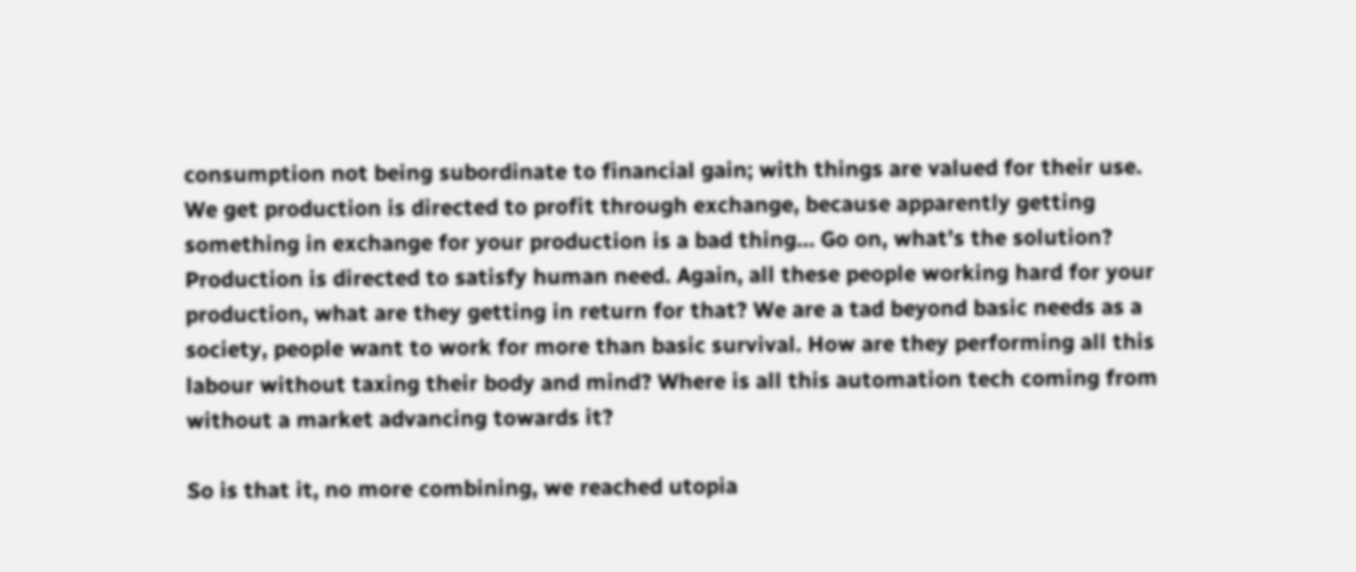consumption not being subordinate to financial gain; with things are valued for their use. We get production is directed to profit through exchange, because apparently getting something in exchange for your production is a bad thing… Go on, what’s the solution? Production is directed to satisfy human need. Again, all these people working hard for your production, what are they getting in return for that? We are a tad beyond basic needs as a society, people want to work for more than basic survival. How are they performing all this labour without taxing their body and mind? Where is all this automation tech coming from without a market advancing towards it?

So is that it, no more combining, we reached utopia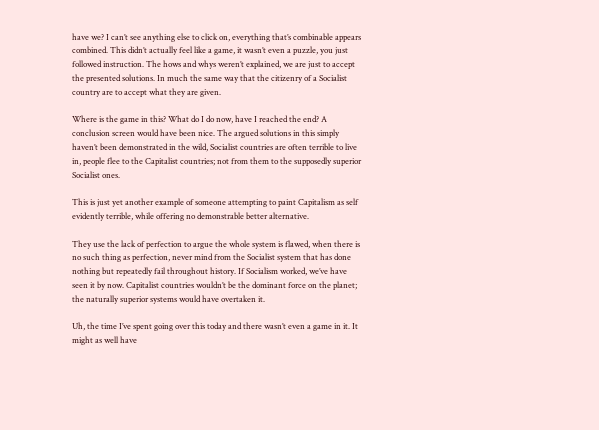have we? I can’t see anything else to click on, everything that’s combinable appears combined. This didn’t actually feel like a game, it wasn’t even a puzzle, you just followed instruction. The hows and whys weren’t explained, we are just to accept the presented solutions. In much the same way that the citizenry of a Socialist country are to accept what they are given.

Where is the game in this? What do I do now, have I reached the end? A conclusion screen would have been nice. The argued solutions in this simply haven’t been demonstrated in the wild, Socialist countries are often terrible to live in, people flee to the Capitalist countries; not from them to the supposedly superior Socialist ones.

This is just yet another example of someone attempting to paint Capitalism as self evidently terrible, while offering no demonstrable better alternative.

They use the lack of perfection to argue the whole system is flawed, when there is no such thing as perfection, never mind from the Socialist system that has done nothing but repeatedly fail throughout history. If Socialism worked, we’ve have seen it by now. Capitalist countries wouldn’t be the dominant force on the planet; the naturally superior systems would have overtaken it.

Uh, the time I’ve spent going over this today and there wasn’t even a game in it. It might as well have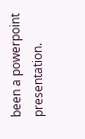been a powerpoint presentation.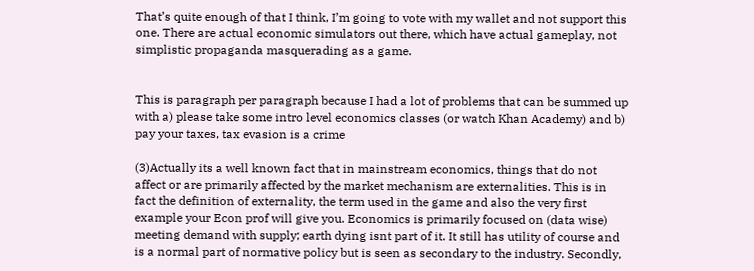That’s quite enough of that I think, I’m going to vote with my wallet and not support this one. There are actual economic simulators out there, which have actual gameplay, not simplistic propaganda masquerading as a game.


This is paragraph per paragraph because I had a lot of problems that can be summed up with a) please take some intro level economics classes (or watch Khan Academy) and b) pay your taxes, tax evasion is a crime

(3)Actually its a well known fact that in mainstream economics, things that do not affect or are primarily affected by the market mechanism are externalities. This is in fact the definition of externality, the term used in the game and also the very first example your Econ prof will give you. Economics is primarily focused on (data wise) meeting demand with supply; earth dying isnt part of it. It still has utility of course and is a normal part of normative policy but is seen as secondary to the industry. Secondly,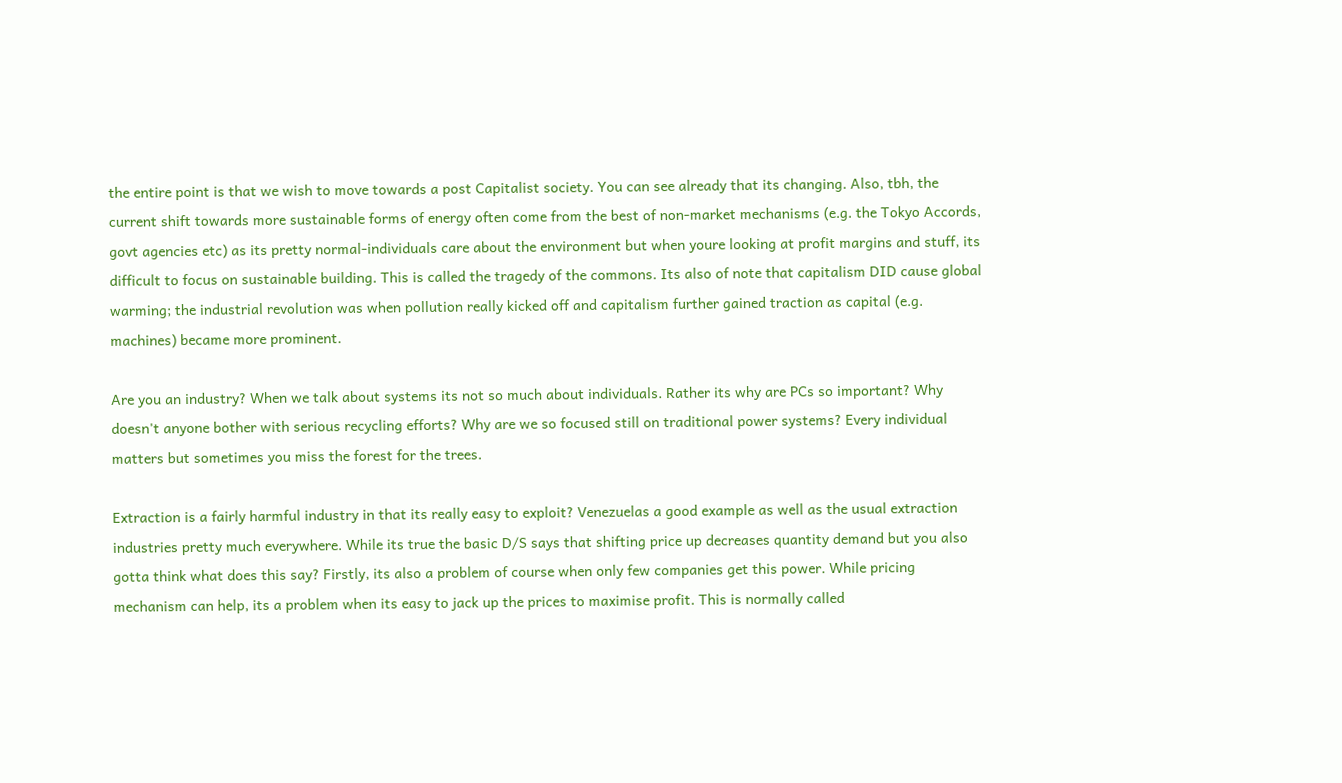the entire point is that we wish to move towards a post Capitalist society. You can see already that its changing. Also, tbh, the current shift towards more sustainable forms of energy often come from the best of non-market mechanisms (e.g. the Tokyo Accords, govt agencies etc) as its pretty normal-individuals care about the environment but when youre looking at profit margins and stuff, its difficult to focus on sustainable building. This is called the tragedy of the commons. Its also of note that capitalism DID cause global warming; the industrial revolution was when pollution really kicked off and capitalism further gained traction as capital (e.g. machines) became more prominent.

Are you an industry? When we talk about systems its not so much about individuals. Rather its why are PCs so important? Why doesn't anyone bother with serious recycling efforts? Why are we so focused still on traditional power systems? Every individual matters but sometimes you miss the forest for the trees.

Extraction is a fairly harmful industry in that its really easy to exploit? Venezuelas a good example as well as the usual extraction industries pretty much everywhere. While its true the basic D/S says that shifting price up decreases quantity demand but you also gotta think what does this say? Firstly, its also a problem of course when only few companies get this power. While pricing mechanism can help, its a problem when its easy to jack up the prices to maximise profit. This is normally called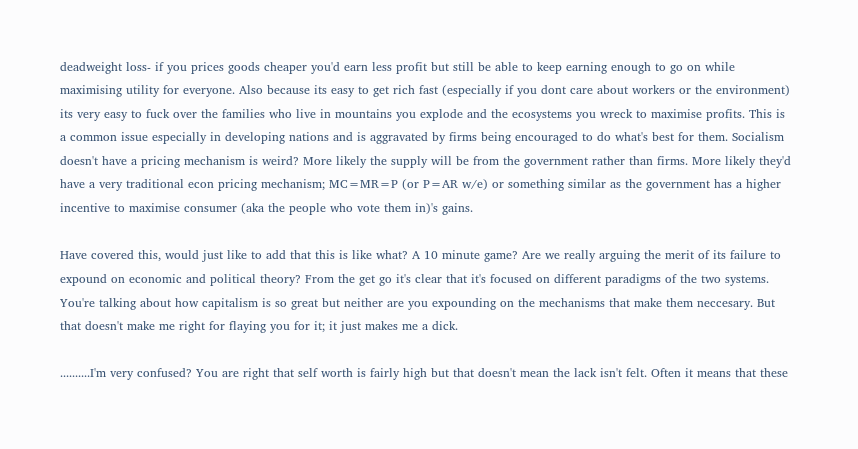deadweight loss- if you prices goods cheaper you'd earn less profit but still be able to keep earning enough to go on while maximising utility for everyone. Also because its easy to get rich fast (especially if you dont care about workers or the environment) its very easy to fuck over the families who live in mountains you explode and the ecosystems you wreck to maximise profits. This is a common issue especially in developing nations and is aggravated by firms being encouraged to do what's best for them. Socialism doesn't have a pricing mechanism is weird? More likely the supply will be from the government rather than firms. More likely they'd have a very traditional econ pricing mechanism; MC=MR=P (or P=AR w/e) or something similar as the government has a higher incentive to maximise consumer (aka the people who vote them in)'s gains.

Have covered this, would just like to add that this is like what? A 10 minute game? Are we really arguing the merit of its failure to expound on economic and political theory? From the get go it's clear that it's focused on different paradigms of the two systems. You're talking about how capitalism is so great but neither are you expounding on the mechanisms that make them neccesary. But that doesn't make me right for flaying you for it; it just makes me a dick.

..........I'm very confused? You are right that self worth is fairly high but that doesn't mean the lack isn't felt. Often it means that these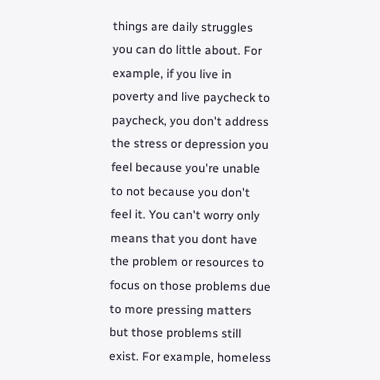things are daily struggles you can do little about. For example, if you live in poverty and live paycheck to paycheck, you don't address the stress or depression you feel because you're unable to not because you don't feel it. You can't worry only means that you dont have the problem or resources to focus on those problems due to more pressing matters but those problems still exist. For example, homeless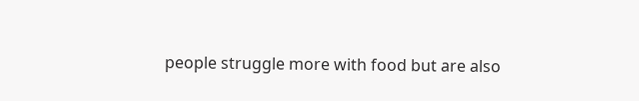people struggle more with food but are also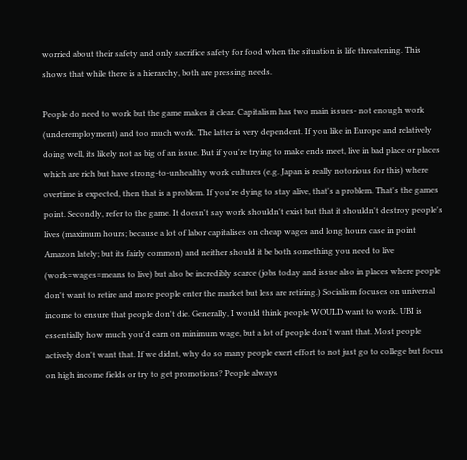worried about their safety and only sacrifice safety for food when the situation is life threatening. This shows that while there is a hierarchy, both are pressing needs.

People do need to work but the game makes it clear. Capitalism has two main issues- not enough work (underemployment) and too much work. The latter is very dependent. If you like in Europe and relatively doing well, its likely not as big of an issue. But if you're trying to make ends meet, live in bad place or places which are rich but have strong-to-unhealthy work cultures (e.g. Japan is really notorious for this) where overtime is expected, then that is a problem. If you're dying to stay alive, that's a problem. That's the games point. Secondly, refer to the game. It doesn't say work shouldn't exist but that it shouldn't destroy people's lives (maximum hours; because a lot of labor capitalises on cheap wages and long hours case in point Amazon lately; but its fairly common) and neither should it be both something you need to live (work=wages=means to live) but also be incredibly scarce (jobs today and issue also in places where people don't want to retire and more people enter the market but less are retiring.) Socialism focuses on universal income to ensure that people don't die. Generally, I would think people WOULD want to work. UBI is essentially how much you'd earn on minimum wage, but a lot of people don't want that. Most people actively don't want that. If we didnt, why do so many people exert effort to not just go to college but focus on high income fields or try to get promotions? People always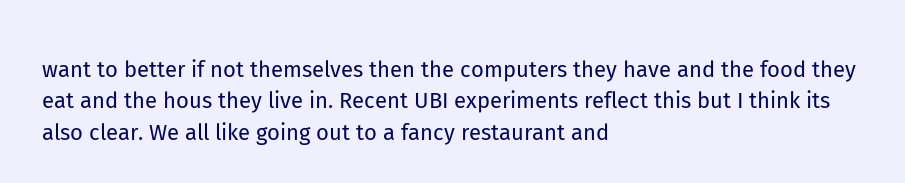want to better if not themselves then the computers they have and the food they eat and the hous they live in. Recent UBI experiments reflect this but I think its also clear. We all like going out to a fancy restaurant and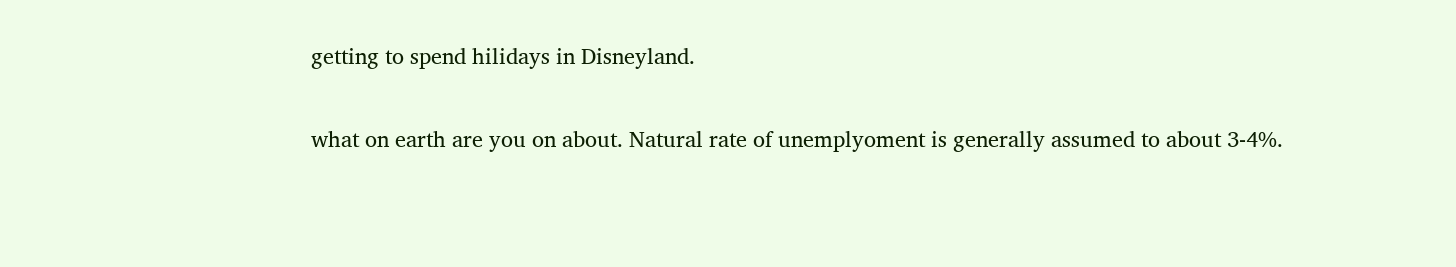getting to spend hilidays in Disneyland.

what on earth are you on about. Natural rate of unemplyoment is generally assumed to about 3-4%.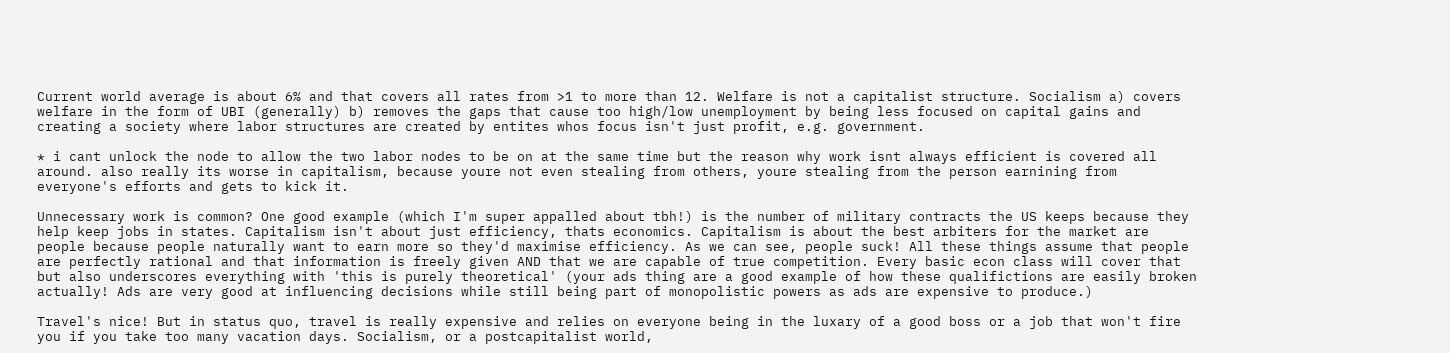Current world average is about 6% and that covers all rates from >1 to more than 12. Welfare is not a capitalist structure. Socialism a) covers welfare in the form of UBI (generally) b) removes the gaps that cause too high/low unemployment by being less focused on capital gains and creating a society where labor structures are created by entites whos focus isn't just profit, e.g. government.

* i cant unlock the node to allow the two labor nodes to be on at the same time but the reason why work isnt always efficient is covered all around. also really its worse in capitalism, because youre not even stealing from others, youre stealing from the person earnining from everyone's efforts and gets to kick it.

Unnecessary work is common? One good example (which I'm super appalled about tbh!) is the number of military contracts the US keeps because they help keep jobs in states. Capitalism isn't about just efficiency, thats economics. Capitalism is about the best arbiters for the market are people because people naturally want to earn more so they'd maximise efficiency. As we can see, people suck! All these things assume that people are perfectly rational and that information is freely given AND that we are capable of true competition. Every basic econ class will cover that but also underscores everything with 'this is purely theoretical' (your ads thing are a good example of how these qualifictions are easily broken actually! Ads are very good at influencing decisions while still being part of monopolistic powers as ads are expensive to produce.)

Travel's nice! But in status quo, travel is really expensive and relies on everyone being in the luxary of a good boss or a job that won't fire you if you take too many vacation days. Socialism, or a postcapitalist world,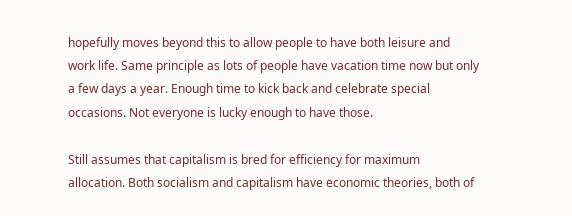hopefully moves beyond this to allow people to have both leisure and work life. Same principle as lots of people have vacation time now but only a few days a year. Enough time to kick back and celebrate special occasions. Not everyone is lucky enough to have those.

Still assumes that capitalism is bred for efficiency for maximum allocation. Both socialism and capitalism have economic theories, both of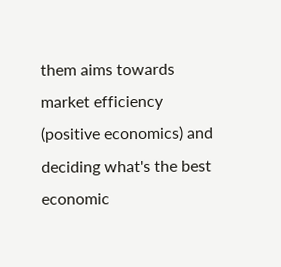them aims towards market efficiency (positive economics) and deciding what's the best economic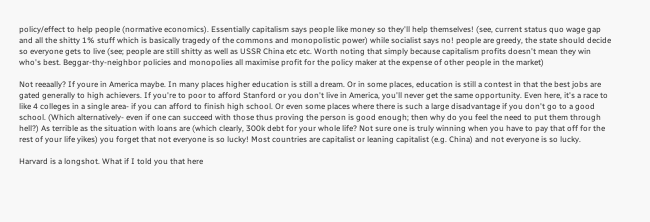policy/effect to help people (normative economics). Essentially capitalism says people like money so they'll help themselves! (see, current status quo wage gap and all the shitty 1% stuff which is basically tragedy of the commons and monopolistic power) while socialist says no! people are greedy, the state should decide so everyone gets to live (see; people are still shitty as well as USSR China etc etc. Worth noting that simply because capitalism profits doesn't mean they win who's best. Beggar-thy-neighbor policies and monopolies all maximise profit for the policy maker at the expense of other people in the market)

Not reeaally? If youre in America maybe. In many places higher education is still a dream. Or in some places, education is still a contest in that the best jobs are gated generally to high achievers. If you're to poor to afford Stanford or you don't live in America, you'll never get the same opportunity. Even here, it's a race to like 4 colleges in a single area- if you can afford to finish high school. Or even some places where there is such a large disadvantage if you don't go to a good school. (Which alternatively- even if one can succeed with those thus proving the person is good enough; then why do you feel the need to put them through hell?) As terrible as the situation with loans are (which clearly, 300k debt for your whole life? Not sure one is truly winning when you have to pay that off for the rest of your life yikes) you forget that not everyone is so lucky! Most countries are capitalist or leaning capitalist (e.g. China) and not everyone is so lucky.

Harvard is a longshot. What if I told you that here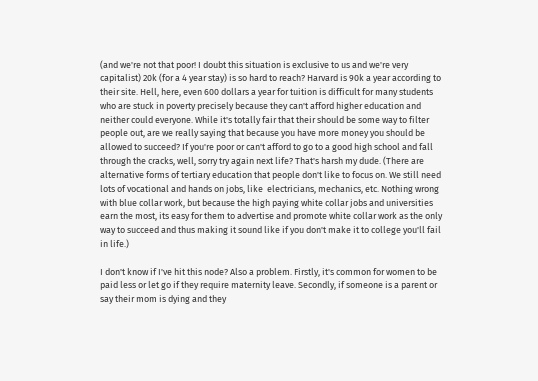(and we're not that poor! I doubt this situation is exclusive to us and we're very capitalist) 20k (for a 4 year stay) is so hard to reach? Harvard is 90k a year according to their site. Hell, here, even 600 dollars a year for tuition is difficult for many students who are stuck in poverty precisely because they can't afford higher education and neither could everyone. While it's totally fair that their should be some way to filter people out, are we really saying that because you have more money you should be allowed to succeed? If you're poor or can't afford to go to a good high school and fall through the cracks, well, sorry try again next life? That's harsh my dude. (There are alternative forms of tertiary education that people don't like to focus on. We still need lots of vocational and hands on jobs, like  electricians, mechanics, etc. Nothing wrong with blue collar work, but because the high paying white collar jobs and universities earn the most, its easy for them to advertise and promote white collar work as the only way to succeed and thus making it sound like if you don't make it to college you'll fail in life.)

I don't know if I've hit this node? Also a problem. Firstly, it's common for women to be paid less or let go if they require maternity leave. Secondly, if someone is a parent or say their mom is dying and they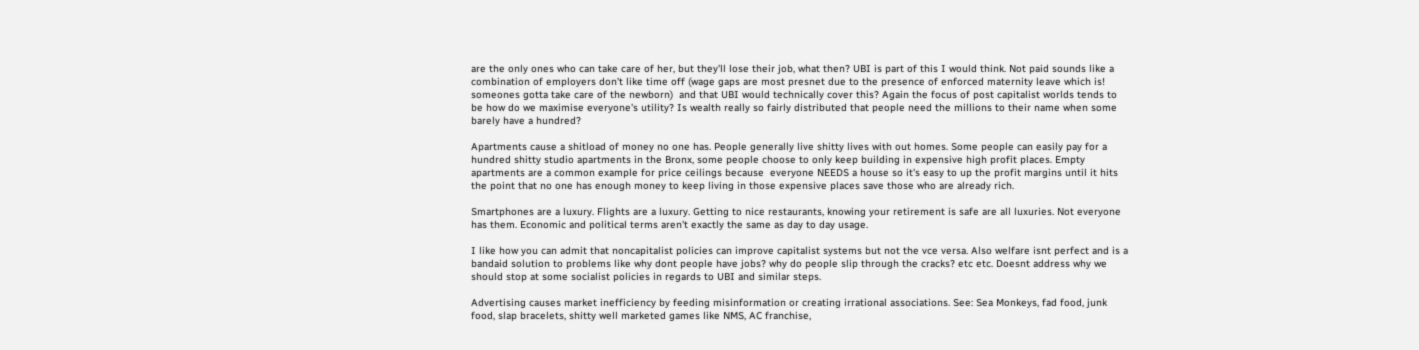are the only ones who can take care of her, but they'll lose their job, what then? UBI is part of this I would think. Not paid sounds like a combination of employers don't like time off (wage gaps are most presnet due to the presence of enforced maternity leave which is! someones gotta take care of the newborn)  and that UBI would technically cover this? Again the focus of post capitalist worlds tends to be how do we maximise everyone's utility? Is wealth really so fairly distributed that people need the millions to their name when some barely have a hundred?

Apartments cause a shitload of money no one has. People generally live shitty lives with out homes. Some people can easily pay for a hundred shitty studio apartments in the Bronx, some people choose to only keep building in expensive high profit places. Empty apartments are a common example for price ceilings because  everyone NEEDS a house so it's easy to up the profit margins until it hits the point that no one has enough money to keep living in those expensive places save those who are already rich.

Smartphones are a luxury. Flights are a luxury. Getting to nice restaurants, knowing your retirement is safe are all luxuries. Not everyone has them. Economic and political terms aren't exactly the same as day to day usage.

I like how you can admit that noncapitalist policies can improve capitalist systems but not the vce versa. Also welfare isnt perfect and is a bandaid solution to problems like why dont people have jobs? why do people slip through the cracks? etc etc. Doesnt address why we should stop at some socialist policies in regards to UBI and similar steps.

Advertising causes market inefficiency by feeding misinformation or creating irrational associations. See: Sea Monkeys, fad food, junk food, slap bracelets, shitty well marketed games like NMS, AC franchise,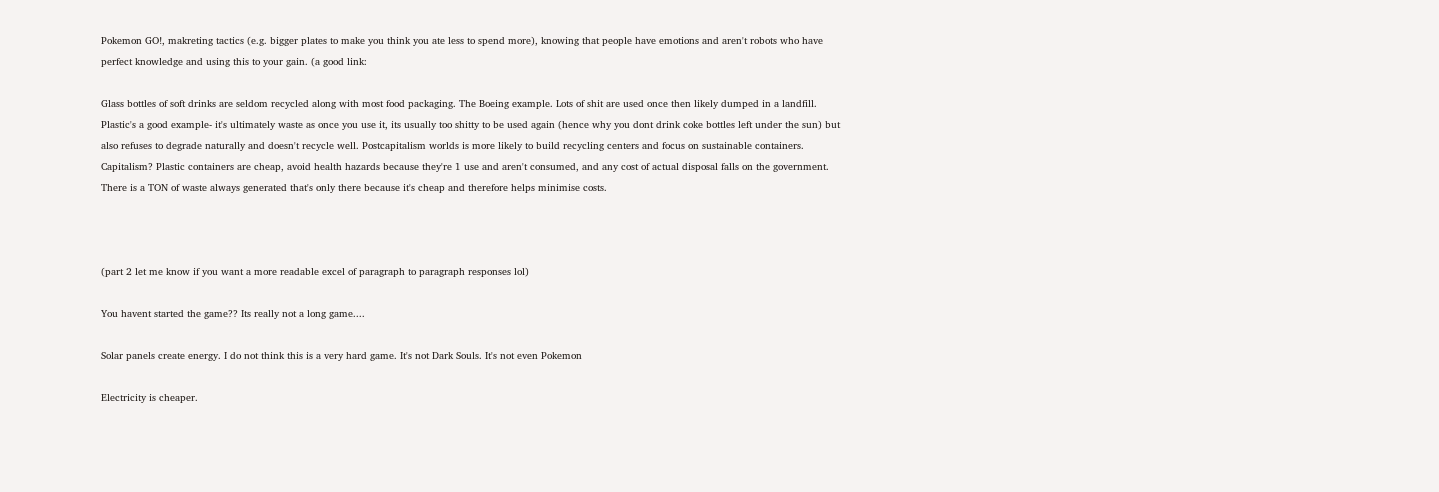Pokemon GO!, makreting tactics (e.g. bigger plates to make you think you ate less to spend more), knowing that people have emotions and aren't robots who have perfect knowledge and using this to your gain. (a good link:

Glass bottles of soft drinks are seldom recycled along with most food packaging. The Boeing example. Lots of shit are used once then likely dumped in a landfill. Plastic's a good example- it's ultimately waste as once you use it, its usually too shitty to be used again (hence why you dont drink coke bottles left under the sun) but also refuses to degrade naturally and doesn't recycle well. Postcapitalism worlds is more likely to build recycling centers and focus on sustainable containers. Capitalism? Plastic containers are cheap, avoid health hazards because they're 1 use and aren't consumed, and any cost of actual disposal falls on the government. There is a TON of waste always generated that's only there because it's cheap and therefore helps minimise costs.



(part 2 let me know if you want a more readable excel of paragraph to paragraph responses lol)

You havent started the game?? Its really not a long game....

Solar panels create energy. I do not think this is a very hard game. It's not Dark Souls. It's not even Pokemon

Electricity is cheaper.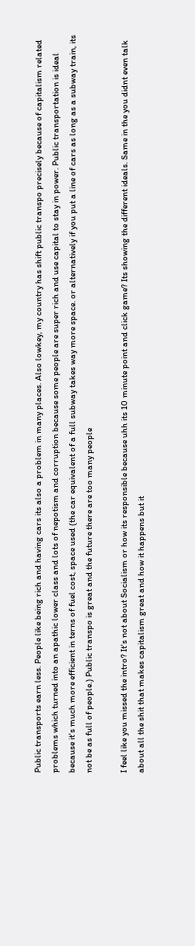Public transports earn less. People like being rich and having cars its also a problem in many places. Also lowkey, my country has shift public transpo precisely because of capitalism related problems which turned into an apathic lower class and lots of nepotism and corruption because some people are super rich and use capital to stay in power. Public transportation is ideal because it's much more efficient in terns of fuel cost, space used (the car equivalent of a full subway takes way more space. or alternatively if you put a line of cars as long as a subway train, its not be as full of people.) Public transpo is great and the future there are too many people

I feel like you missed the intro? It's not about Socialism or how its responsible because uhh its 10 minute point and click game? Its showing the different ideals. Same in the you didnt even talk about all the shit that makes capitalism great and how it happens but it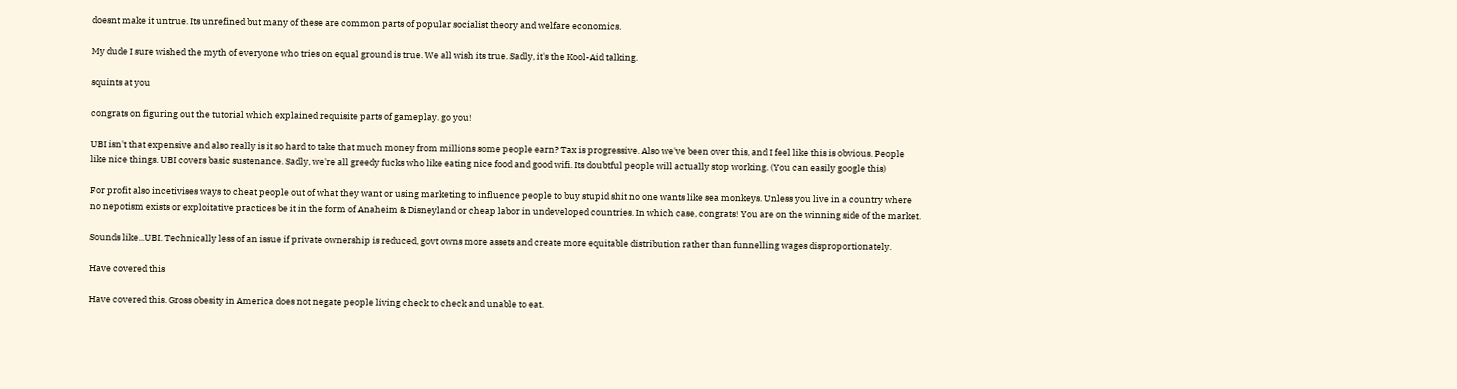doesnt make it untrue. Its unrefined but many of these are common parts of popular socialist theory and welfare economics.

My dude I sure wished the myth of everyone who tries on equal ground is true. We all wish its true. Sadly, it's the Kool-Aid talking.

squints at you

congrats on figuring out the tutorial which explained requisite parts of gameplay. go you!

UBI isn't that expensive and also really is it so hard to take that much money from millions some people earn? Tax is progressive. Also we've been over this, and I feel like this is obvious. People like nice things. UBI covers basic sustenance. Sadly, we're all greedy fucks who like eating nice food and good wifi. Its doubtful people will actually stop working. (You can easily google this)

For profit also incetivises ways to cheat people out of what they want or using marketing to influence people to buy stupid shit no one wants like sea monkeys. Unless you live in a country where no nepotism exists or exploitative practices be it in the form of Anaheim & Disneyland or cheap labor in undeveloped countries. In which case, congrats! You are on the winning side of the market.

Sounds like...UBI. Technically less of an issue if private ownership is reduced, govt owns more assets and create more equitable distribution rather than funnelling wages disproportionately.

Have covered this

Have covered this. Gross obesity in America does not negate people living check to check and unable to eat.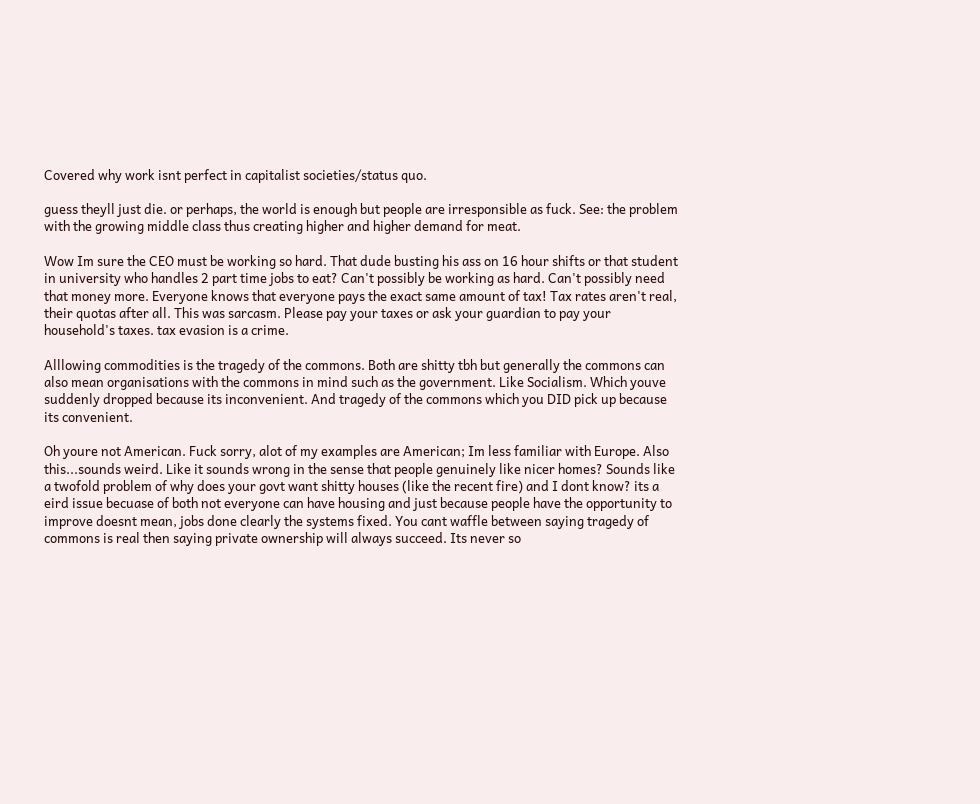Covered why work isnt perfect in capitalist societies/status quo.

guess theyll just die. or perhaps, the world is enough but people are irresponsible as fuck. See: the problem with the growing middle class thus creating higher and higher demand for meat.

Wow Im sure the CEO must be working so hard. That dude busting his ass on 16 hour shifts or that student in university who handles 2 part time jobs to eat? Can't possibly be working as hard. Can't possibly need that money more. Everyone knows that everyone pays the exact same amount of tax! Tax rates aren't real, their quotas after all. This was sarcasm. Please pay your taxes or ask your guardian to pay your household's taxes. tax evasion is a crime.

Alllowing commodities is the tragedy of the commons. Both are shitty tbh but generally the commons can also mean organisations with the commons in mind such as the government. Like Socialism. Which youve suddenly dropped because its inconvenient. And tragedy of the commons which you DID pick up because its convenient.

Oh youre not American. Fuck sorry, alot of my examples are American; Im less familiar with Europe. Also this...sounds weird. Like it sounds wrong in the sense that people genuinely like nicer homes? Sounds like a twofold problem of why does your govt want shitty houses (like the recent fire) and I dont know? its a eird issue becuase of both not everyone can have housing and just because people have the opportunity to improve doesnt mean, jobs done clearly the systems fixed. You cant waffle between saying tragedy of commons is real then saying private ownership will always succeed. Its never so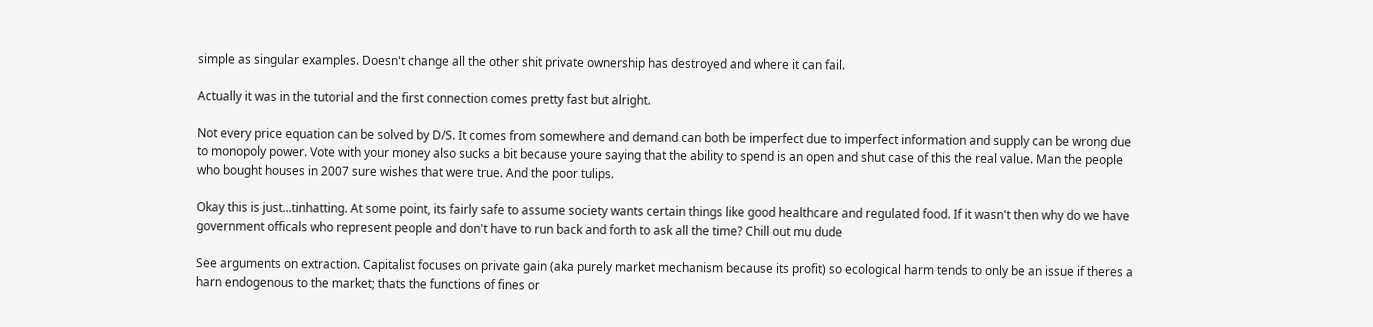simple as singular examples. Doesn't change all the other shit private ownership has destroyed and where it can fail.

Actually it was in the tutorial and the first connection comes pretty fast but alright.

Not every price equation can be solved by D/S. It comes from somewhere and demand can both be imperfect due to imperfect information and supply can be wrong due to monopoly power. Vote with your money also sucks a bit because youre saying that the ability to spend is an open and shut case of this the real value. Man the people who bought houses in 2007 sure wishes that were true. And the poor tulips.

Okay this is just...tinhatting. At some point, its fairly safe to assume society wants certain things like good healthcare and regulated food. If it wasn't then why do we have government officals who represent people and don't have to run back and forth to ask all the time? Chill out mu dude

See arguments on extraction. Capitalist focuses on private gain (aka purely market mechanism because its profit) so ecological harm tends to only be an issue if theres a harn endogenous to the market; thats the functions of fines or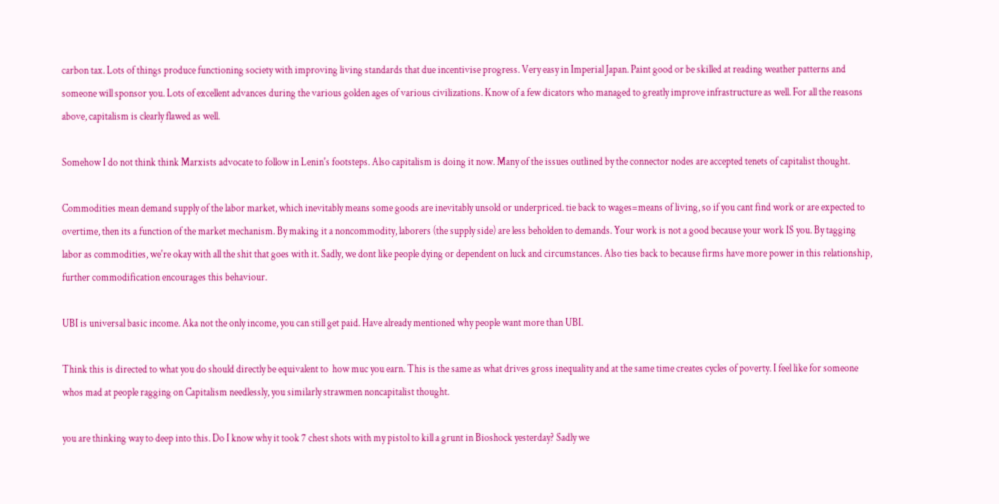carbon tax. Lots of things produce functioning society with improving living standards that due incentivise progress. Very easy in Imperial Japan. Paint good or be skilled at reading weather patterns and someone will sponsor you. Lots of excellent advances during the various golden ages of various civilizations. Know of a few dicators who managed to greatly improve infrastructure as well. For all the reasons above, capitalism is clearly flawed as well.

Somehow I do not think think Marxists advocate to follow in Lenin's footsteps. Also capitalism is doing it now. Many of the issues outlined by the connector nodes are accepted tenets of capitalist thought.

Commodities mean demand supply of the labor market, which inevitably means some goods are inevitably unsold or underpriced. tie back to wages=means of living, so if you cant find work or are expected to overtime, then its a function of the market mechanism. By making it a noncommodity, laborers (the supply side) are less beholden to demands. Your work is not a good because your work IS you. By tagging labor as commodities, we're okay with all the shit that goes with it. Sadly, we dont like people dying or dependent on luck and circumstances. Also ties back to because firms have more power in this relationship, further commodification encourages this behaviour.

UBI is universal basic income. Aka not the only income, you can still get paid. Have already mentioned why people want more than UBI.

Think this is directed to what you do should directly be equivalent to  how muc you earn. This is the same as what drives gross inequality and at the same time creates cycles of poverty. I feel like for someone whos mad at people ragging on Capitalism needlessly, you similarly strawmen noncapitalist thought.

you are thinking way to deep into this. Do I know why it took 7 chest shots with my pistol to kill a grunt in Bioshock yesterday? Sadly we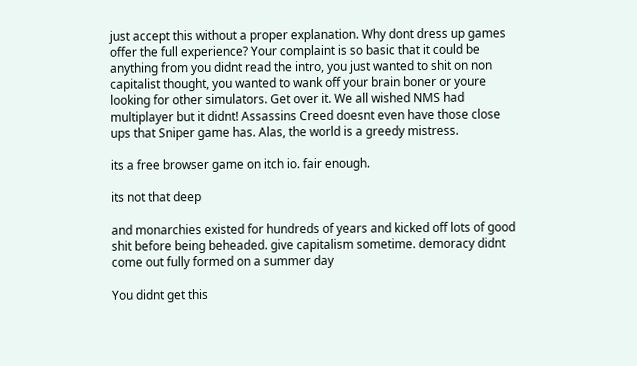just accept this without a proper explanation. Why dont dress up games offer the full experience? Your complaint is so basic that it could be anything from you didnt read the intro, you just wanted to shit on non capitalist thought, you wanted to wank off your brain boner or youre looking for other simulators. Get over it. We all wished NMS had multiplayer but it didnt! Assassins Creed doesnt even have those close ups that Sniper game has. Alas, the world is a greedy mistress.

its a free browser game on itch io. fair enough.

its not that deep

and monarchies existed for hundreds of years and kicked off lots of good shit before being beheaded. give capitalism sometime. demoracy didnt come out fully formed on a summer day

You didnt get this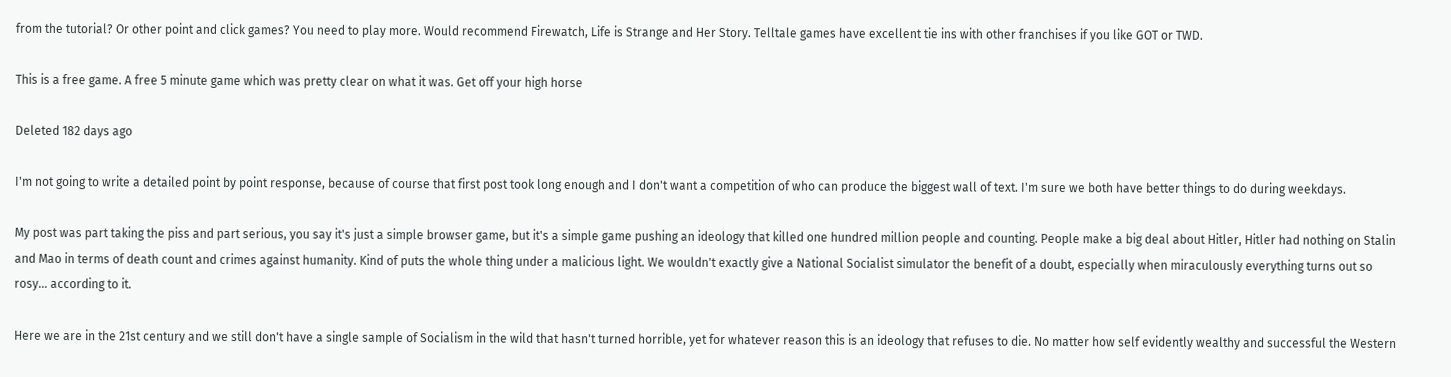from the tutorial? Or other point and click games? You need to play more. Would recommend Firewatch, Life is Strange and Her Story. Telltale games have excellent tie ins with other franchises if you like GOT or TWD.

This is a free game. A free 5 minute game which was pretty clear on what it was. Get off your high horse

Deleted 182 days ago

I'm not going to write a detailed point by point response, because of course that first post took long enough and I don't want a competition of who can produce the biggest wall of text. I'm sure we both have better things to do during weekdays.

My post was part taking the piss and part serious, you say it's just a simple browser game, but it's a simple game pushing an ideology that killed one hundred million people and counting. People make a big deal about Hitler, Hitler had nothing on Stalin and Mao in terms of death count and crimes against humanity. Kind of puts the whole thing under a malicious light. We wouldn't exactly give a National Socialist simulator the benefit of a doubt, especially when miraculously everything turns out so rosy... according to it.

Here we are in the 21st century and we still don't have a single sample of Socialism in the wild that hasn't turned horrible, yet for whatever reason this is an ideology that refuses to die. No matter how self evidently wealthy and successful the Western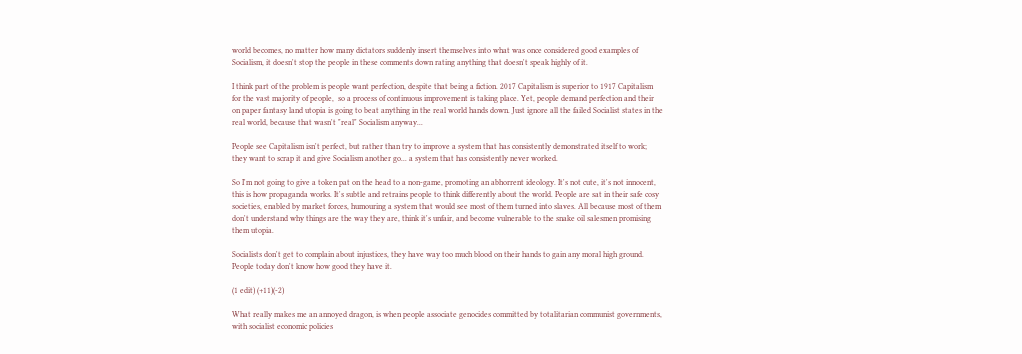world becomes, no matter how many dictators suddenly insert themselves into what was once considered good examples of Socialism, it doesn't stop the people in these comments down rating anything that doesn't speak highly of it.

I think part of the problem is people want perfection, despite that being a fiction. 2017 Capitalism is superior to 1917 Capitalism for the vast majority of people,  so a process of continuous improvement is taking place. Yet, people demand perfection and their on paper fantasy land utopia is going to beat anything in the real world hands down. Just ignore all the failed Socialist states in the real world, because that wasn't "real" Socialism anyway...

People see Capitalism isn't perfect, but rather than try to improve a system that has consistently demonstrated itself to work; they want to scrap it and give Socialism another go... a system that has consistently never worked.

So I'm not going to give a token pat on the head to a non-game, promoting an abhorrent ideology. It's not cute, it's not innocent, this is how propaganda works. It's subtle and retrains people to think differently about the world. People are sat in their safe cosy societies, enabled by market forces, humouring a system that would see most of them turned into slaves. All because most of them don't understand why things are the way they are, think it's unfair, and become vulnerable to the snake oil salesmen promising them utopia.

Socialists don't get to complain about injustices, they have way too much blood on their hands to gain any moral high ground. People today don't know how good they have it.

(1 edit) (+11)(-2)

What really makes me an annoyed dragon, is when people associate genocides committed by totalitarian communist governments, with socialist economic policies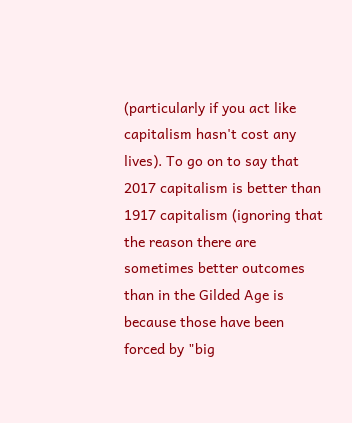(particularly if you act like capitalism hasn't cost any lives). To go on to say that 2017 capitalism is better than 1917 capitalism (ignoring that the reason there are sometimes better outcomes than in the Gilded Age is because those have been forced by "big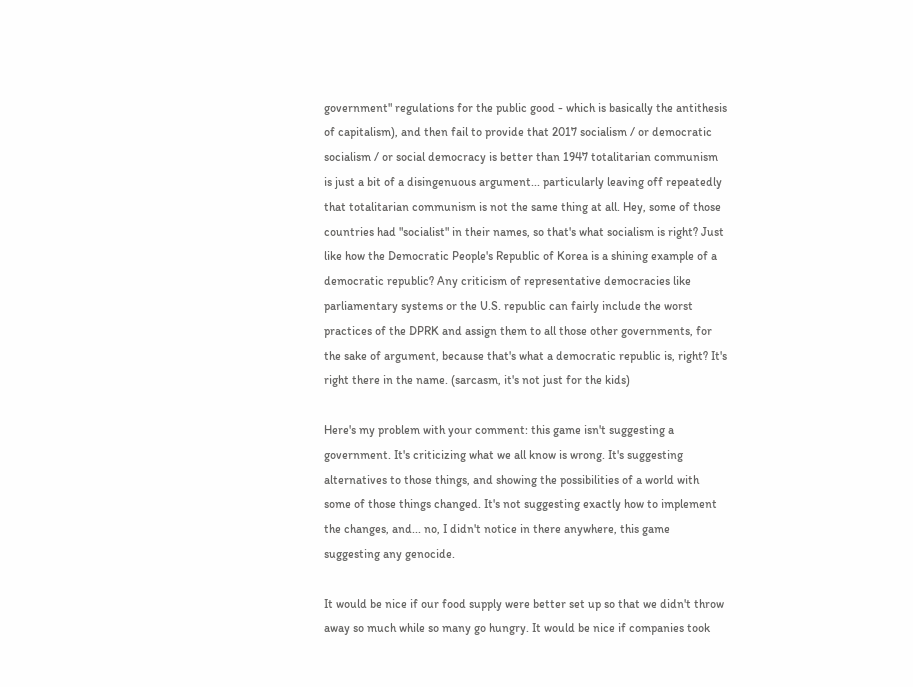government" regulations for the public good - which is basically the antithesis of capitalism), and then fail to provide that 2017 socialism / or democratic socialism / or social democracy is better than 1947 totalitarian communism is just a bit of a disingenuous argument... particularly leaving off repeatedly that totalitarian communism is not the same thing at all. Hey, some of those countries had "socialist" in their names, so that's what socialism is right? Just like how the Democratic People's Republic of Korea is a shining example of a democratic republic? Any criticism of representative democracies like parliamentary systems or the U.S. republic can fairly include the worst practices of the DPRK and assign them to all those other governments, for the sake of argument, because that's what a democratic republic is, right? It's right there in the name. (sarcasm, it's not just for the kids)

Here's my problem with your comment: this game isn't suggesting a government. It's criticizing what we all know is wrong. It's suggesting alternatives to those things, and showing the possibilities of a world with some of those things changed. It's not suggesting exactly how to implement the changes, and... no, I didn't notice in there anywhere, this game suggesting any genocide.

It would be nice if our food supply were better set up so that we didn't throw away so much while so many go hungry. It would be nice if companies took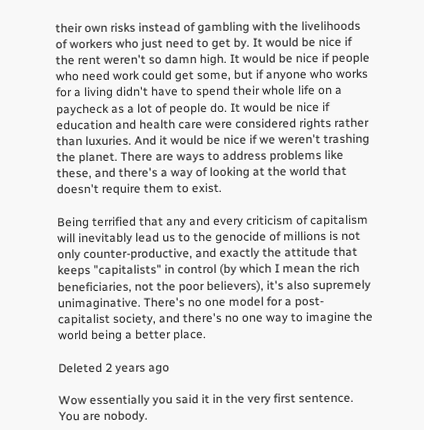their own risks instead of gambling with the livelihoods of workers who just need to get by. It would be nice if the rent weren't so damn high. It would be nice if people who need work could get some, but if anyone who works for a living didn't have to spend their whole life on a paycheck as a lot of people do. It would be nice if education and health care were considered rights rather than luxuries. And it would be nice if we weren't trashing the planet. There are ways to address problems like these, and there's a way of looking at the world that doesn't require them to exist.

Being terrified that any and every criticism of capitalism will inevitably lead us to the genocide of millions is not only counter-productive, and exactly the attitude that keeps "capitalists" in control (by which I mean the rich beneficiaries, not the poor believers), it's also supremely unimaginative. There's no one model for a post-capitalist society, and there's no one way to imagine the world being a better place.

Deleted 2 years ago

Wow essentially you said it in the very first sentence. You are nobody.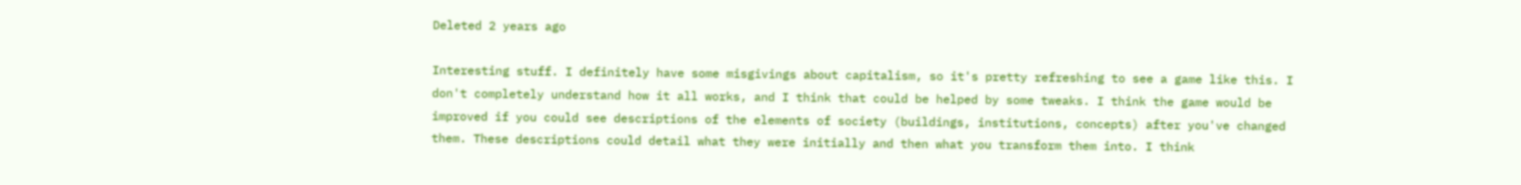Deleted 2 years ago

Interesting stuff. I definitely have some misgivings about capitalism, so it's pretty refreshing to see a game like this. I don't completely understand how it all works, and I think that could be helped by some tweaks. I think the game would be improved if you could see descriptions of the elements of society (buildings, institutions, concepts) after you've changed them. These descriptions could detail what they were initially and then what you transform them into. I think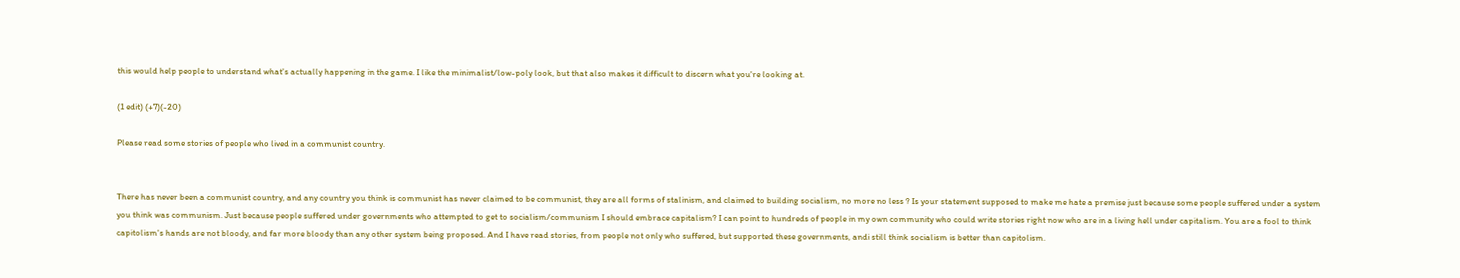this would help people to understand what's actually happening in the game. I like the minimalist/low-poly look, but that also makes it difficult to discern what you're looking at.

(1 edit) (+7)(-20)

Please read some stories of people who lived in a communist country.


There has never been a communist country, and any country you think is communist has never claimed to be communist, they are all forms of stalinism, and claimed to building socialism, no more no less ? Is your statement supposed to make me hate a premise just because some people suffered under a system you think was communism. Just because people suffered under governments who attempted to get to socialism/communism I should embrace capitalism? I can point to hundreds of people in my own community who could write stories right now who are in a living hell under capitalism. You are a fool to think capitolism's hands are not bloody, and far more bloody than any other system being proposed. And I have read stories, from people not only who suffered, but supported these governments, andi still think socialism is better than capitolism.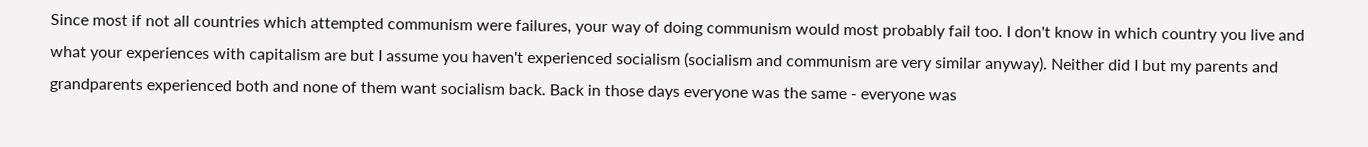Since most if not all countries which attempted communism were failures, your way of doing communism would most probably fail too. I don't know in which country you live and what your experiences with capitalism are but I assume you haven't experienced socialism (socialism and communism are very similar anyway). Neither did I but my parents and grandparents experienced both and none of them want socialism back. Back in those days everyone was the same - everyone was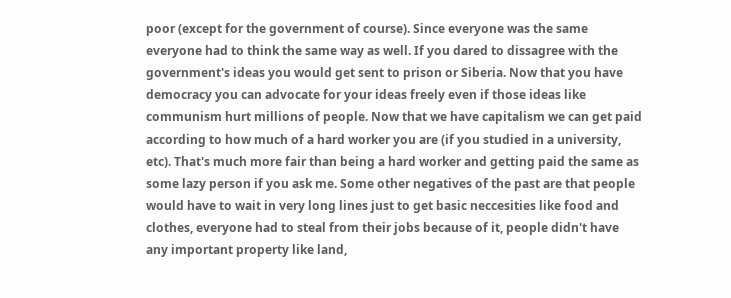poor (except for the government of course). Since everyone was the same everyone had to think the same way as well. If you dared to dissagree with the government's ideas you would get sent to prison or Siberia. Now that you have democracy you can advocate for your ideas freely even if those ideas like communism hurt millions of people. Now that we have capitalism we can get paid according to how much of a hard worker you are (if you studied in a university, etc). That's much more fair than being a hard worker and getting paid the same as some lazy person if you ask me. Some other negatives of the past are that people would have to wait in very long lines just to get basic neccesities like food and clothes, everyone had to steal from their jobs because of it, people didn't have any important property like land,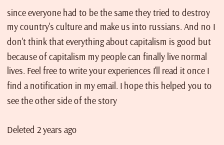since everyone had to be the same they tried to destroy my country's culture and make us into russians. And no I don't think that everything about capitalism is good but because of capitalism my people can finally live normal lives. Feel free to write your experiences I'll read it once I find a notification in my email. I hope this helped you to see the other side of the story

Deleted 2 years ago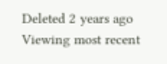Deleted 2 years ago
Viewing most recent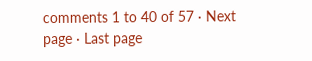comments 1 to 40 of 57 · Next page · Last page